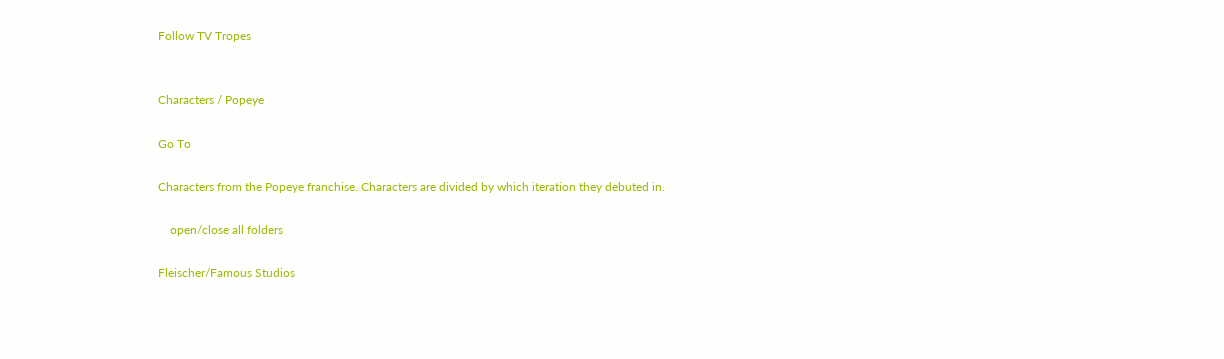Follow TV Tropes


Characters / Popeye

Go To

Characters from the Popeye franchise. Characters are divided by which iteration they debuted in.

    open/close all folders

Fleischer/Famous Studios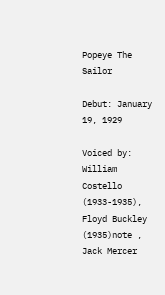Popeye The Sailor

Debut: January 19, 1929

Voiced by: William Costello (1933-1935), Floyd Buckley (1935)note , Jack Mercer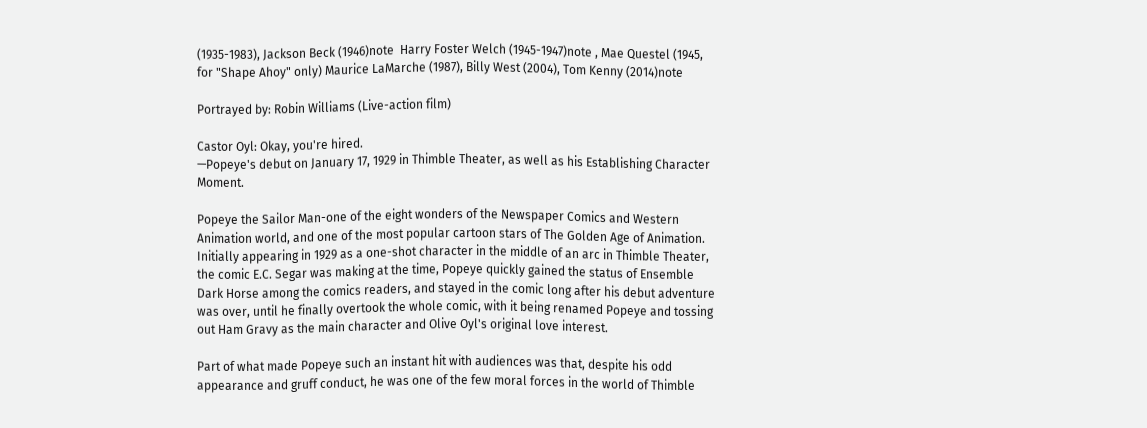(1935-1983), Jackson Beck (1946)note  Harry Foster Welch (1945-1947)note , Mae Questel (1945, for "Shape Ahoy" only) Maurice LaMarche (1987), Billy West (2004), Tom Kenny (2014)note

Portrayed by: Robin Williams (Live-action film)

Castor Oyl: Okay, you're hired.
—Popeye's debut on January 17, 1929 in Thimble Theater, as well as his Establishing Character Moment.

Popeye the Sailor Man-one of the eight wonders of the Newspaper Comics and Western Animation world, and one of the most popular cartoon stars of The Golden Age of Animation. Initially appearing in 1929 as a one-shot character in the middle of an arc in Thimble Theater, the comic E.C. Segar was making at the time, Popeye quickly gained the status of Ensemble Dark Horse among the comics readers, and stayed in the comic long after his debut adventure was over, until he finally overtook the whole comic, with it being renamed Popeye and tossing out Ham Gravy as the main character and Olive Oyl's original love interest.

Part of what made Popeye such an instant hit with audiences was that, despite his odd appearance and gruff conduct, he was one of the few moral forces in the world of Thimble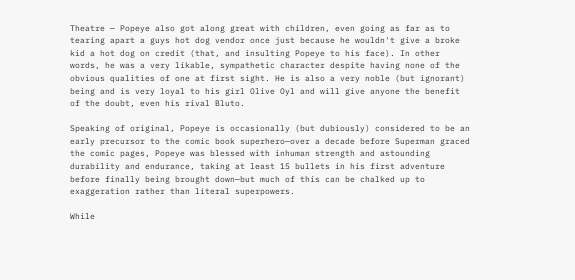Theatre — Popeye also got along great with children, even going as far as to tearing apart a guys hot dog vendor once just because he wouldn't give a broke kid a hot dog on credit (that, and insulting Popeye to his face). In other words, he was a very likable, sympathetic character despite having none of the obvious qualities of one at first sight. He is also a very noble (but ignorant) being and is very loyal to his girl Olive Oyl and will give anyone the benefit of the doubt, even his rival Bluto.

Speaking of original, Popeye is occasionally (but dubiously) considered to be an early precursor to the comic book superhero—over a decade before Superman graced the comic pages, Popeye was blessed with inhuman strength and astounding durability and endurance, taking at least 15 bullets in his first adventure before finally being brought down—but much of this can be chalked up to exaggeration rather than literal superpowers.

While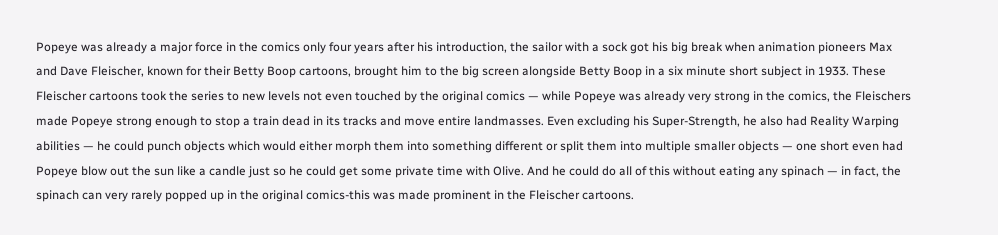Popeye was already a major force in the comics only four years after his introduction, the sailor with a sock got his big break when animation pioneers Max and Dave Fleischer, known for their Betty Boop cartoons, brought him to the big screen alongside Betty Boop in a six minute short subject in 1933. These Fleischer cartoons took the series to new levels not even touched by the original comics — while Popeye was already very strong in the comics, the Fleischers made Popeye strong enough to stop a train dead in its tracks and move entire landmasses. Even excluding his Super-Strength, he also had Reality Warping abilities — he could punch objects which would either morph them into something different or split them into multiple smaller objects — one short even had Popeye blow out the sun like a candle just so he could get some private time with Olive. And he could do all of this without eating any spinach — in fact, the spinach can very rarely popped up in the original comics-this was made prominent in the Fleischer cartoons.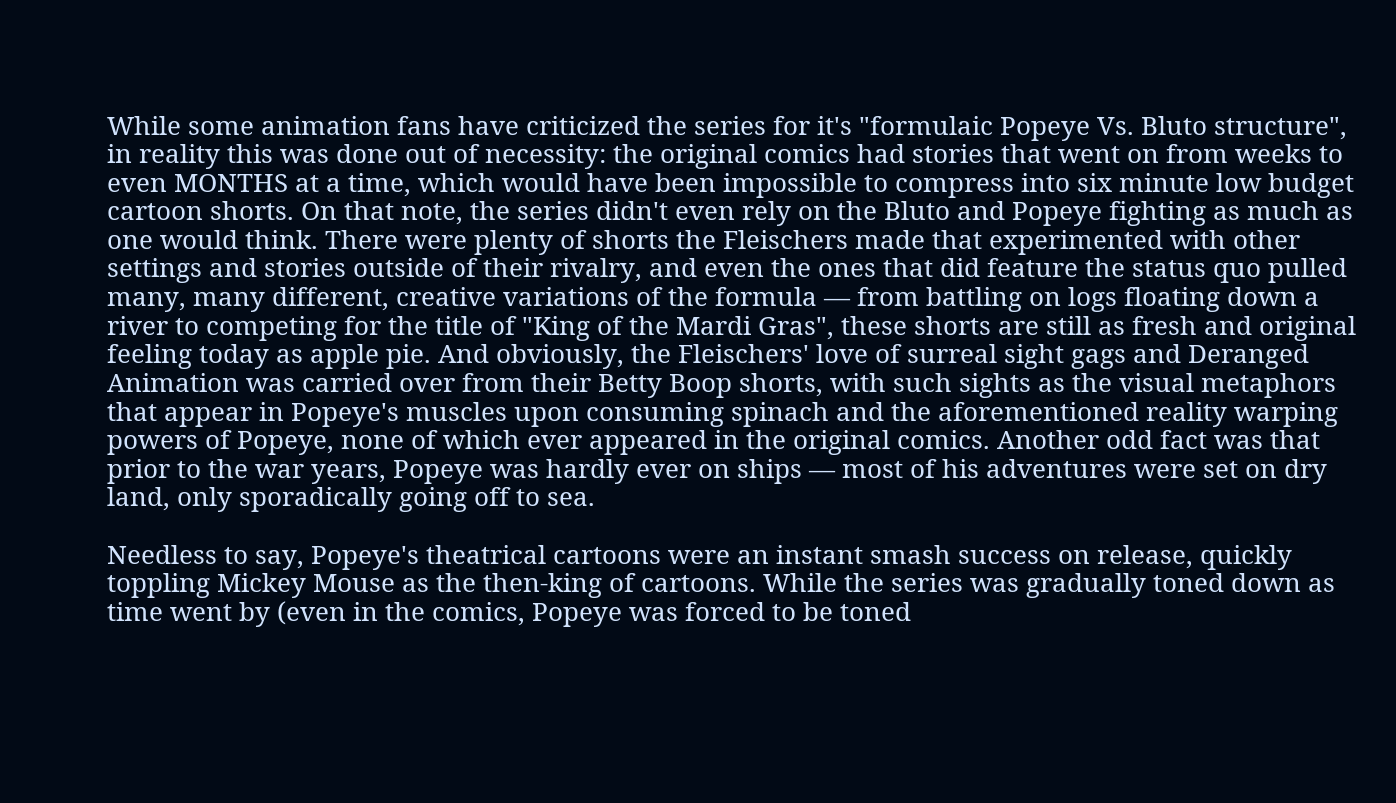While some animation fans have criticized the series for it's "formulaic Popeye Vs. Bluto structure", in reality this was done out of necessity: the original comics had stories that went on from weeks to even MONTHS at a time, which would have been impossible to compress into six minute low budget cartoon shorts. On that note, the series didn't even rely on the Bluto and Popeye fighting as much as one would think. There were plenty of shorts the Fleischers made that experimented with other settings and stories outside of their rivalry, and even the ones that did feature the status quo pulled many, many different, creative variations of the formula — from battling on logs floating down a river to competing for the title of "King of the Mardi Gras", these shorts are still as fresh and original feeling today as apple pie. And obviously, the Fleischers' love of surreal sight gags and Deranged Animation was carried over from their Betty Boop shorts, with such sights as the visual metaphors that appear in Popeye's muscles upon consuming spinach and the aforementioned reality warping powers of Popeye, none of which ever appeared in the original comics. Another odd fact was that prior to the war years, Popeye was hardly ever on ships — most of his adventures were set on dry land, only sporadically going off to sea.

Needless to say, Popeye's theatrical cartoons were an instant smash success on release, quickly toppling Mickey Mouse as the then-king of cartoons. While the series was gradually toned down as time went by (even in the comics, Popeye was forced to be toned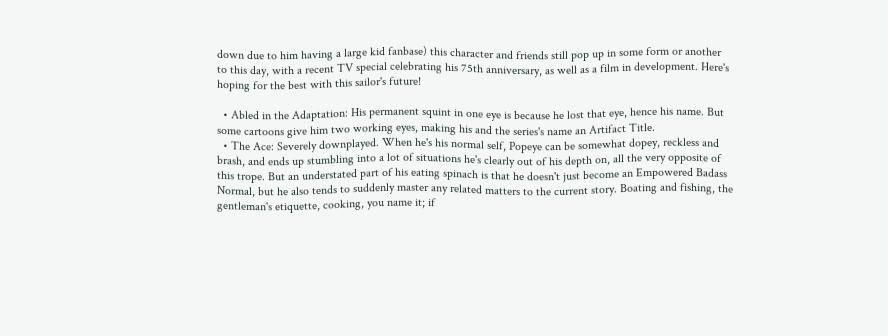down due to him having a large kid fanbase) this character and friends still pop up in some form or another to this day, with a recent TV special celebrating his 75th anniversary, as well as a film in development. Here's hoping for the best with this sailor's future!

  • Abled in the Adaptation: His permanent squint in one eye is because he lost that eye, hence his name. But some cartoons give him two working eyes, making his and the series's name an Artifact Title.
  • The Ace: Severely downplayed. When he's his normal self, Popeye can be somewhat dopey, reckless and brash, and ends up stumbling into a lot of situations he's clearly out of his depth on, all the very opposite of this trope. But an understated part of his eating spinach is that he doesn't just become an Empowered Badass Normal, but he also tends to suddenly master any related matters to the current story. Boating and fishing, the gentleman's etiquette, cooking, you name it; if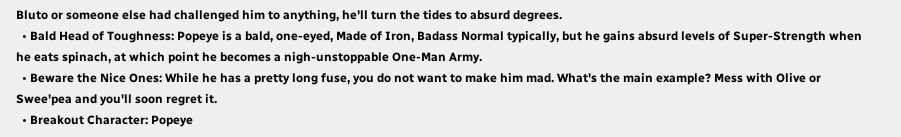Bluto or someone else had challenged him to anything, he'll turn the tides to absurd degrees.
  • Bald Head of Toughness: Popeye is a bald, one-eyed, Made of Iron, Badass Normal typically, but he gains absurd levels of Super-Strength when he eats spinach, at which point he becomes a nigh-unstoppable One-Man Army.
  • Beware the Nice Ones: While he has a pretty long fuse, you do not want to make him mad. What's the main example? Mess with Olive or Swee'pea and you'll soon regret it.
  • Breakout Character: Popeye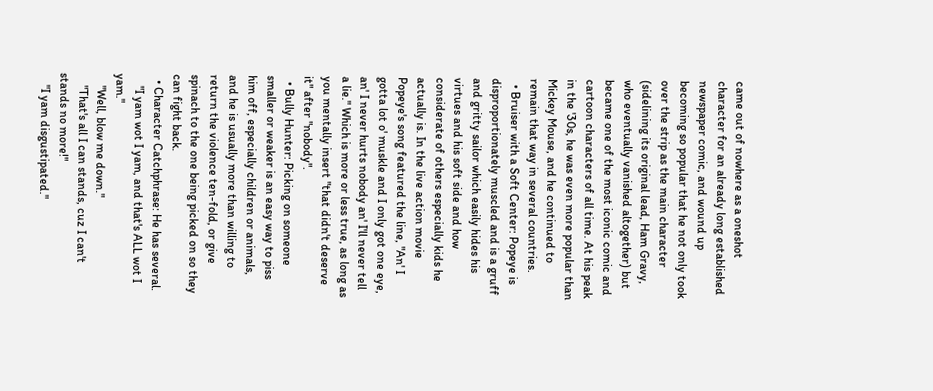came out of nowhere as a oneshot character for an already long established newspaper comic, and wound up becoming so popular that he not only took over the strip as the main character (sidelining its original lead, Ham Gravy, who eventually vanished altogether) but became one of the most iconic comic and cartoon characters of all time. At his peak in the '30s, he was even more popular than Mickey Mouse, and he continued to remain that way in several countries.
  • Bruiser with a Soft Center: Popeye is disproportionately muscled and is a gruff and gritty sailor which easily hides his virtues and his soft side and how considerate of others especially kids he actually is. In the live action movie Popeye's song featured the line, "An' I gotta lot o' muskle and I only got one eye, an' I never hurts nobody an' I'll never tell a lie." Which is more or less true, as long as you mentally insert "that didn't deserve it" after "nobody".
  • Bully Hunter: Picking on someone smaller or weaker is an easy way to piss him off, especially children or animals, and he is usually more than willing to return the violence ten-fold, or give spinach to the one being picked on so they can fight back.
  • Character Catchphrase: He has several.
    "I yam wot I yam, and that's ALL wot I yam."
    "Well, blow me down."
    "That's all I can stands, cuz I can't stands no more!"
    "I yam disgustipated."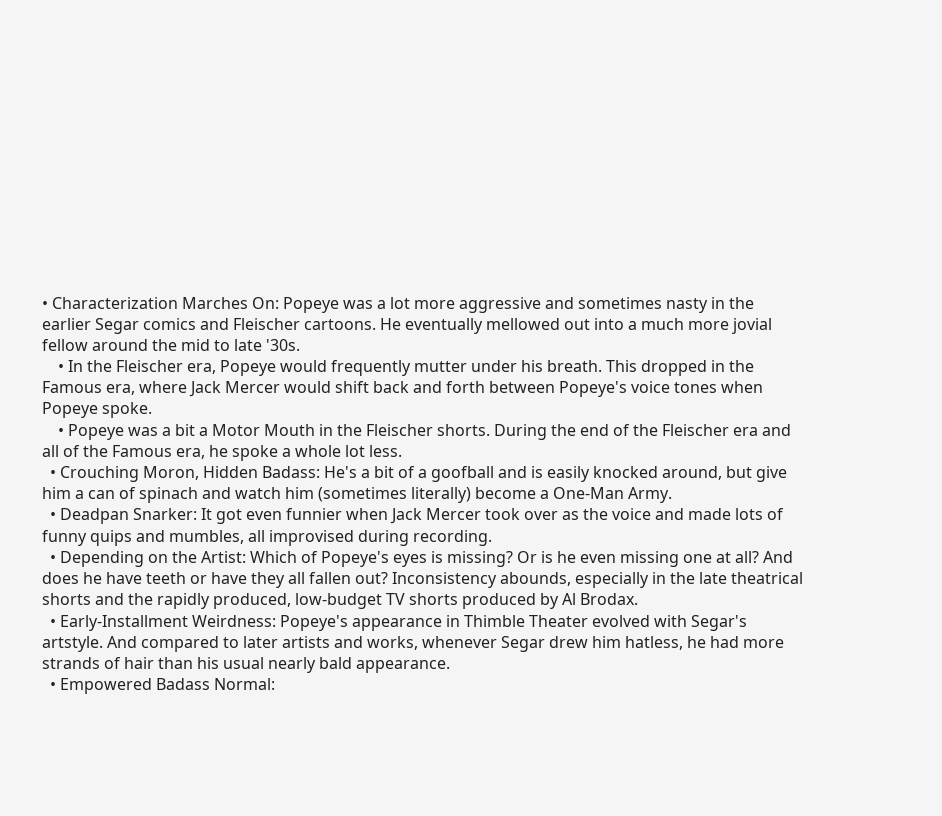• Characterization Marches On: Popeye was a lot more aggressive and sometimes nasty in the earlier Segar comics and Fleischer cartoons. He eventually mellowed out into a much more jovial fellow around the mid to late '30s.
    • In the Fleischer era, Popeye would frequently mutter under his breath. This dropped in the Famous era, where Jack Mercer would shift back and forth between Popeye's voice tones when Popeye spoke.
    • Popeye was a bit a Motor Mouth in the Fleischer shorts. During the end of the Fleischer era and all of the Famous era, he spoke a whole lot less.
  • Crouching Moron, Hidden Badass: He's a bit of a goofball and is easily knocked around, but give him a can of spinach and watch him (sometimes literally) become a One-Man Army.
  • Deadpan Snarker: It got even funnier when Jack Mercer took over as the voice and made lots of funny quips and mumbles, all improvised during recording.
  • Depending on the Artist: Which of Popeye's eyes is missing? Or is he even missing one at all? And does he have teeth or have they all fallen out? Inconsistency abounds, especially in the late theatrical shorts and the rapidly produced, low-budget TV shorts produced by Al Brodax.
  • Early-Installment Weirdness: Popeye's appearance in Thimble Theater evolved with Segar's artstyle. And compared to later artists and works, whenever Segar drew him hatless, he had more strands of hair than his usual nearly bald appearance.
  • Empowered Badass Normal: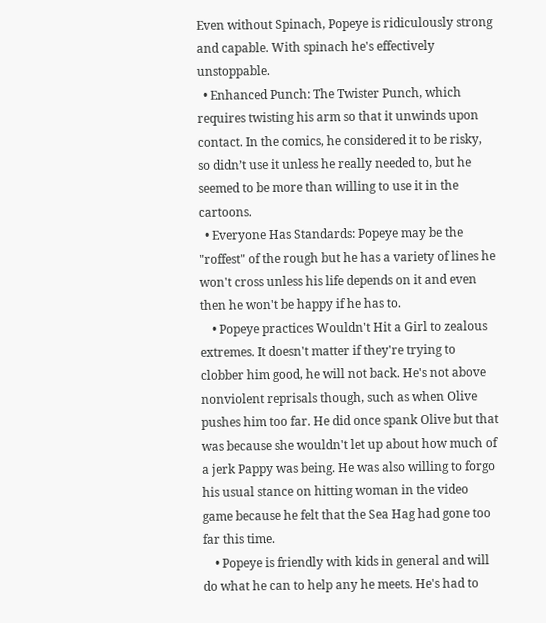Even without Spinach, Popeye is ridiculously strong and capable. With spinach he's effectively unstoppable.
  • Enhanced Punch: The Twister Punch, which requires twisting his arm so that it unwinds upon contact. In the comics, he considered it to be risky, so didn’t use it unless he really needed to, but he seemed to be more than willing to use it in the cartoons.
  • Everyone Has Standards: Popeye may be the "roffest" of the rough but he has a variety of lines he won't cross unless his life depends on it and even then he won't be happy if he has to.
    • Popeye practices Wouldn't Hit a Girl to zealous extremes. It doesn't matter if they're trying to clobber him good, he will not back. He's not above nonviolent reprisals though, such as when Olive pushes him too far. He did once spank Olive but that was because she wouldn't let up about how much of a jerk Pappy was being. He was also willing to forgo his usual stance on hitting woman in the video game because he felt that the Sea Hag had gone too far this time.
    • Popeye is friendly with kids in general and will do what he can to help any he meets. He's had to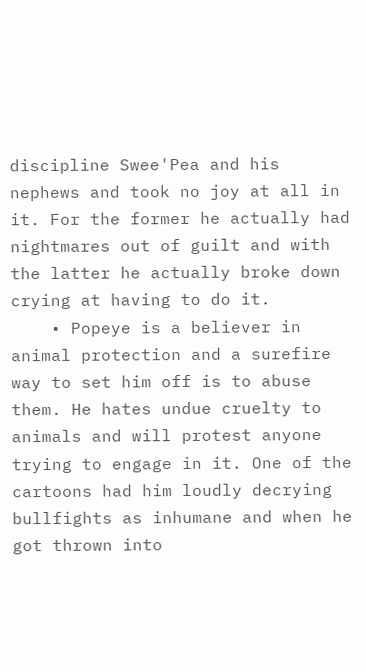discipline Swee'Pea and his nephews and took no joy at all in it. For the former he actually had nightmares out of guilt and with the latter he actually broke down crying at having to do it.
    • Popeye is a believer in animal protection and a surefire way to set him off is to abuse them. He hates undue cruelty to animals and will protest anyone trying to engage in it. One of the cartoons had him loudly decrying bullfights as inhumane and when he got thrown into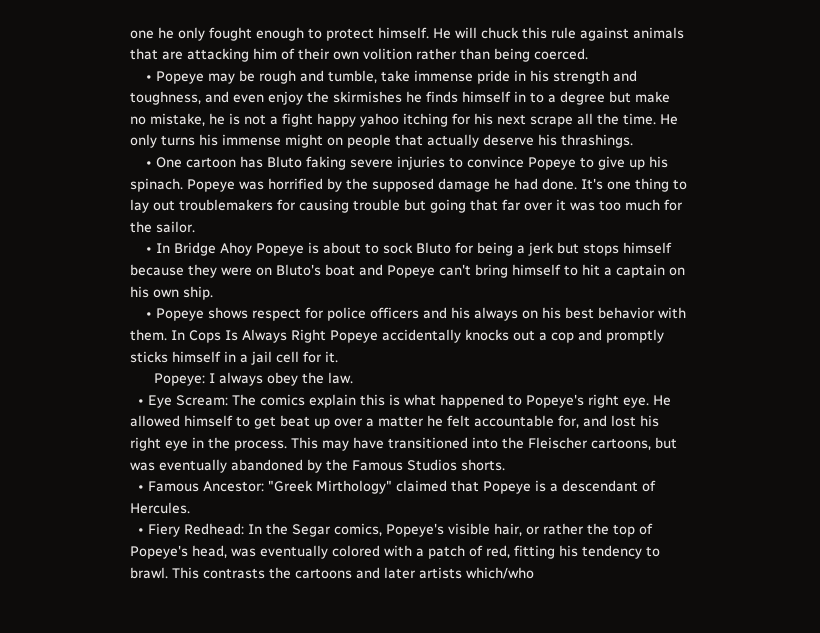one he only fought enough to protect himself. He will chuck this rule against animals that are attacking him of their own volition rather than being coerced.
    • Popeye may be rough and tumble, take immense pride in his strength and toughness, and even enjoy the skirmishes he finds himself in to a degree but make no mistake, he is not a fight happy yahoo itching for his next scrape all the time. He only turns his immense might on people that actually deserve his thrashings.
    • One cartoon has Bluto faking severe injuries to convince Popeye to give up his spinach. Popeye was horrified by the supposed damage he had done. It's one thing to lay out troublemakers for causing trouble but going that far over it was too much for the sailor.
    • In Bridge Ahoy Popeye is about to sock Bluto for being a jerk but stops himself because they were on Bluto's boat and Popeye can't bring himself to hit a captain on his own ship.
    • Popeye shows respect for police officers and his always on his best behavior with them. In Cops Is Always Right Popeye accidentally knocks out a cop and promptly sticks himself in a jail cell for it.
      Popeye: I always obey the law.
  • Eye Scream: The comics explain this is what happened to Popeye's right eye. He allowed himself to get beat up over a matter he felt accountable for, and lost his right eye in the process. This may have transitioned into the Fleischer cartoons, but was eventually abandoned by the Famous Studios shorts.
  • Famous Ancestor: "Greek Mirthology" claimed that Popeye is a descendant of Hercules.
  • Fiery Redhead: In the Segar comics, Popeye's visible hair, or rather the top of Popeye's head, was eventually colored with a patch of red, fitting his tendency to brawl. This contrasts the cartoons and later artists which/who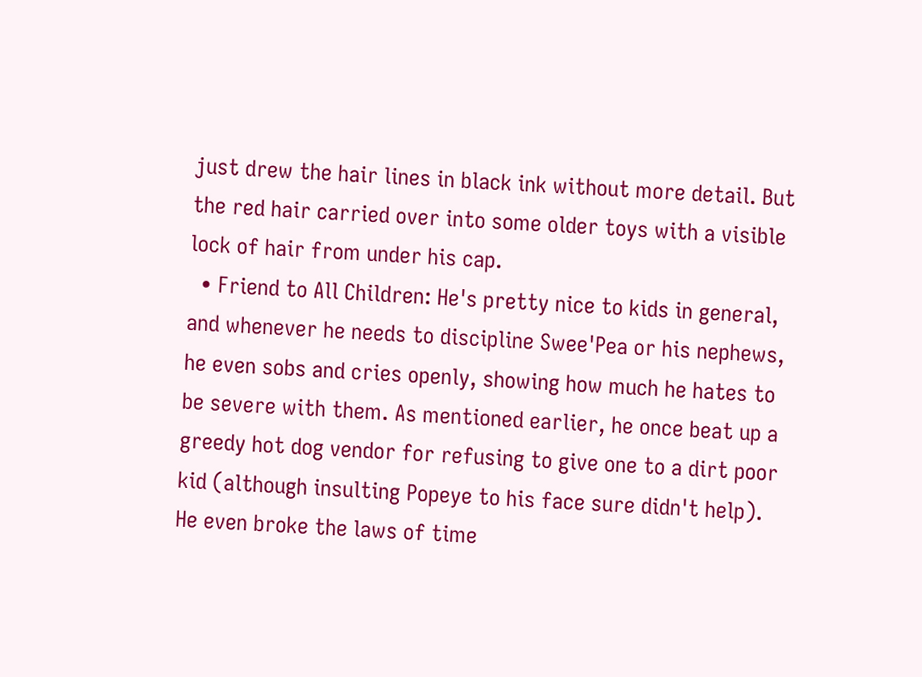just drew the hair lines in black ink without more detail. But the red hair carried over into some older toys with a visible lock of hair from under his cap.
  • Friend to All Children: He's pretty nice to kids in general, and whenever he needs to discipline Swee'Pea or his nephews, he even sobs and cries openly, showing how much he hates to be severe with them. As mentioned earlier, he once beat up a greedy hot dog vendor for refusing to give one to a dirt poor kid (although insulting Popeye to his face sure didn't help). He even broke the laws of time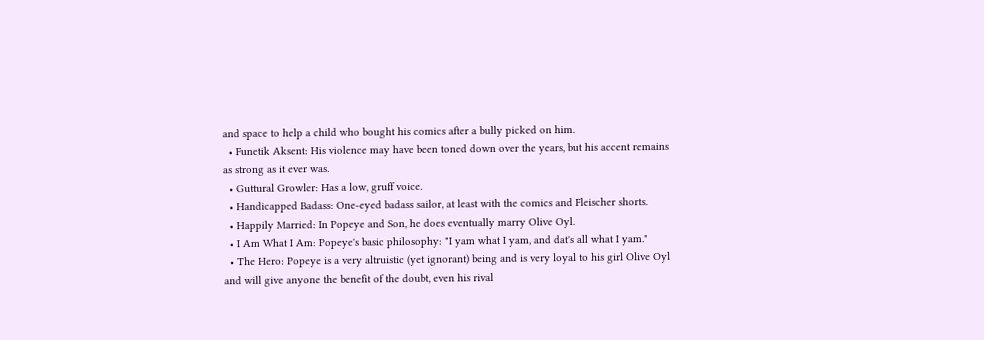and space to help a child who bought his comics after a bully picked on him.
  • Funetik Aksent: His violence may have been toned down over the years, but his accent remains as strong as it ever was.
  • Guttural Growler: Has a low, gruff voice.
  • Handicapped Badass: One-eyed badass sailor, at least with the comics and Fleischer shorts.
  • Happily Married: In Popeye and Son, he does eventually marry Olive Oyl.
  • I Am What I Am: Popeye's basic philosophy: "I yam what I yam, and dat's all what I yam."
  • The Hero: Popeye is a very altruistic (yet ignorant) being and is very loyal to his girl Olive Oyl and will give anyone the benefit of the doubt, even his rival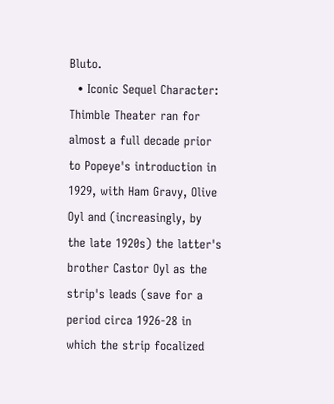Bluto.
  • Iconic Sequel Character: Thimble Theater ran for almost a full decade prior to Popeye's introduction in 1929, with Ham Gravy, Olive Oyl and (increasingly, by the late 1920s) the latter's brother Castor Oyl as the strip's leads (save for a period circa 1926-28 in which the strip focalized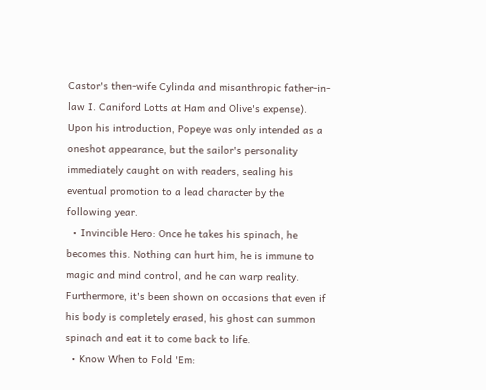Castor's then-wife Cylinda and misanthropic father-in-law I. Caniford Lotts at Ham and Olive's expense). Upon his introduction, Popeye was only intended as a oneshot appearance, but the sailor's personality immediately caught on with readers, sealing his eventual promotion to a lead character by the following year.
  • Invincible Hero: Once he takes his spinach, he becomes this. Nothing can hurt him, he is immune to magic and mind control, and he can warp reality. Furthermore, it's been shown on occasions that even if his body is completely erased, his ghost can summon spinach and eat it to come back to life.
  • Know When to Fold 'Em: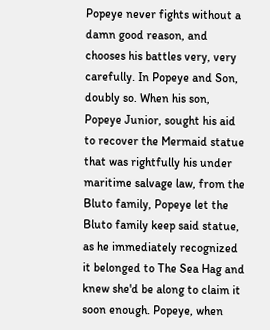Popeye never fights without a damn good reason, and chooses his battles very, very carefully. In Popeye and Son, doubly so. When his son, Popeye Junior, sought his aid to recover the Mermaid statue that was rightfully his under maritime salvage law, from the Bluto family, Popeye let the Bluto family keep said statue, as he immediately recognized it belonged to The Sea Hag and knew she'd be along to claim it soon enough. Popeye, when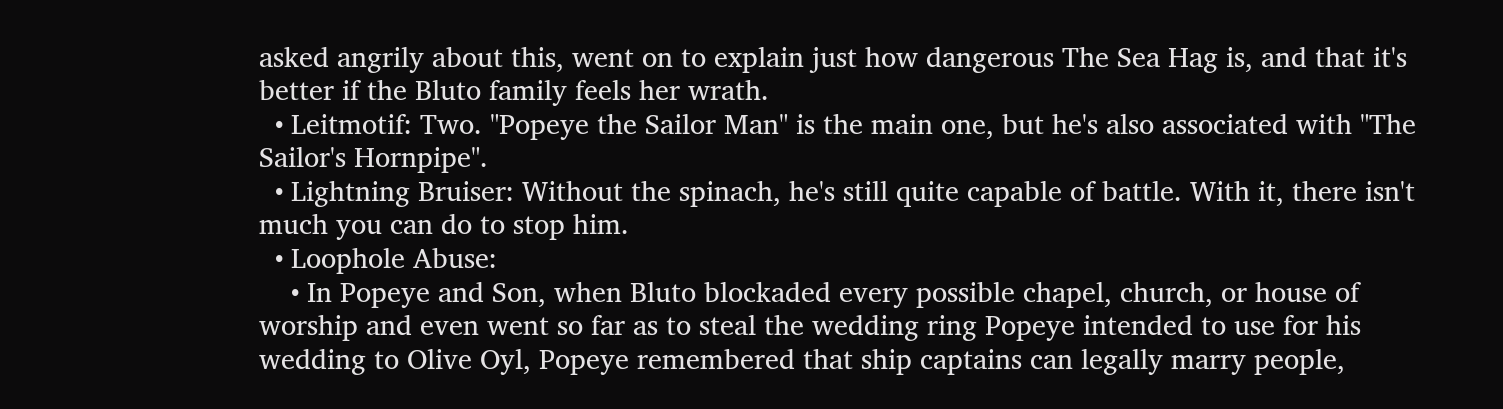asked angrily about this, went on to explain just how dangerous The Sea Hag is, and that it's better if the Bluto family feels her wrath.
  • Leitmotif: Two. "Popeye the Sailor Man" is the main one, but he's also associated with "The Sailor's Hornpipe".
  • Lightning Bruiser: Without the spinach, he's still quite capable of battle. With it, there isn't much you can do to stop him.
  • Loophole Abuse:
    • In Popeye and Son, when Bluto blockaded every possible chapel, church, or house of worship and even went so far as to steal the wedding ring Popeye intended to use for his wedding to Olive Oyl, Popeye remembered that ship captains can legally marry people,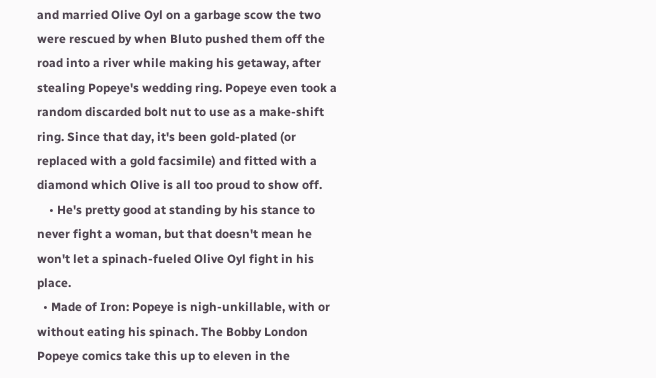and married Olive Oyl on a garbage scow the two were rescued by when Bluto pushed them off the road into a river while making his getaway, after stealing Popeye's wedding ring. Popeye even took a random discarded bolt nut to use as a make-shift ring. Since that day, it's been gold-plated (or replaced with a gold facsimile) and fitted with a diamond which Olive is all too proud to show off.
    • He's pretty good at standing by his stance to never fight a woman, but that doesn't mean he won't let a spinach-fueled Olive Oyl fight in his place.
  • Made of Iron: Popeye is nigh-unkillable, with or without eating his spinach. The Bobby London Popeye comics take this up to eleven in the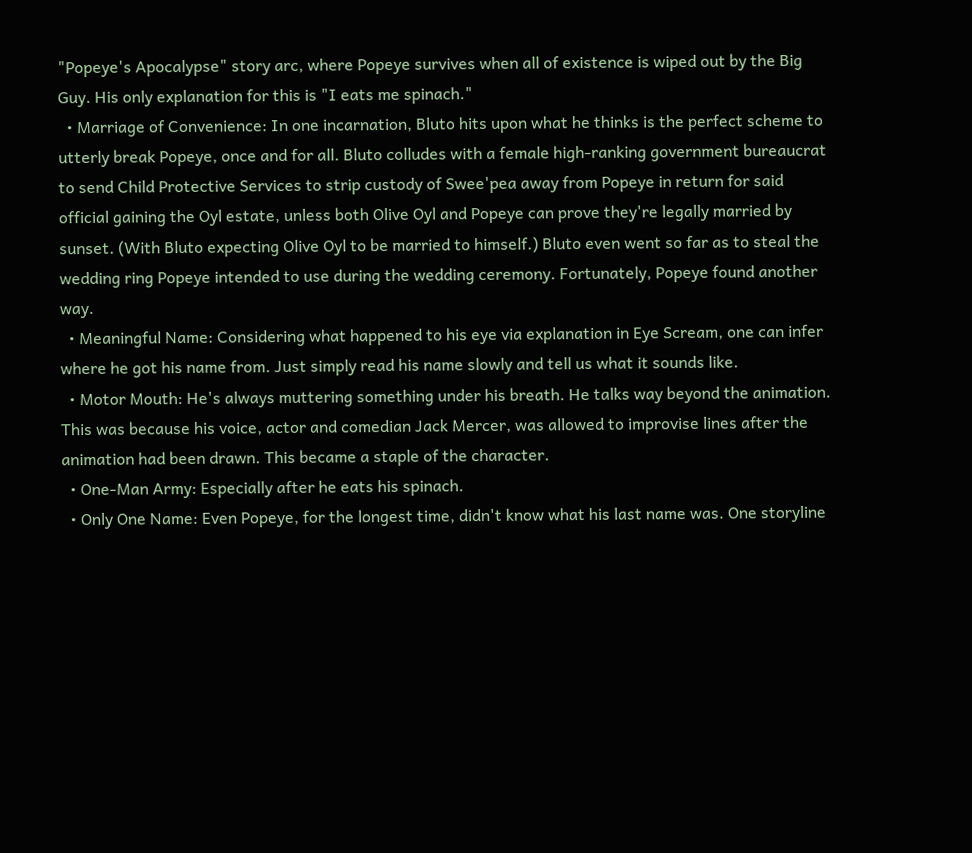"Popeye's Apocalypse" story arc, where Popeye survives when all of existence is wiped out by the Big Guy. His only explanation for this is "I eats me spinach."
  • Marriage of Convenience: In one incarnation, Bluto hits upon what he thinks is the perfect scheme to utterly break Popeye, once and for all. Bluto colludes with a female high-ranking government bureaucrat to send Child Protective Services to strip custody of Swee'pea away from Popeye in return for said official gaining the Oyl estate, unless both Olive Oyl and Popeye can prove they're legally married by sunset. (With Bluto expecting Olive Oyl to be married to himself.) Bluto even went so far as to steal the wedding ring Popeye intended to use during the wedding ceremony. Fortunately, Popeye found another way.
  • Meaningful Name: Considering what happened to his eye via explanation in Eye Scream, one can infer where he got his name from. Just simply read his name slowly and tell us what it sounds like.
  • Motor Mouth: He's always muttering something under his breath. He talks way beyond the animation. This was because his voice, actor and comedian Jack Mercer, was allowed to improvise lines after the animation had been drawn. This became a staple of the character.
  • One-Man Army: Especially after he eats his spinach.
  • Only One Name: Even Popeye, for the longest time, didn't know what his last name was. One storyline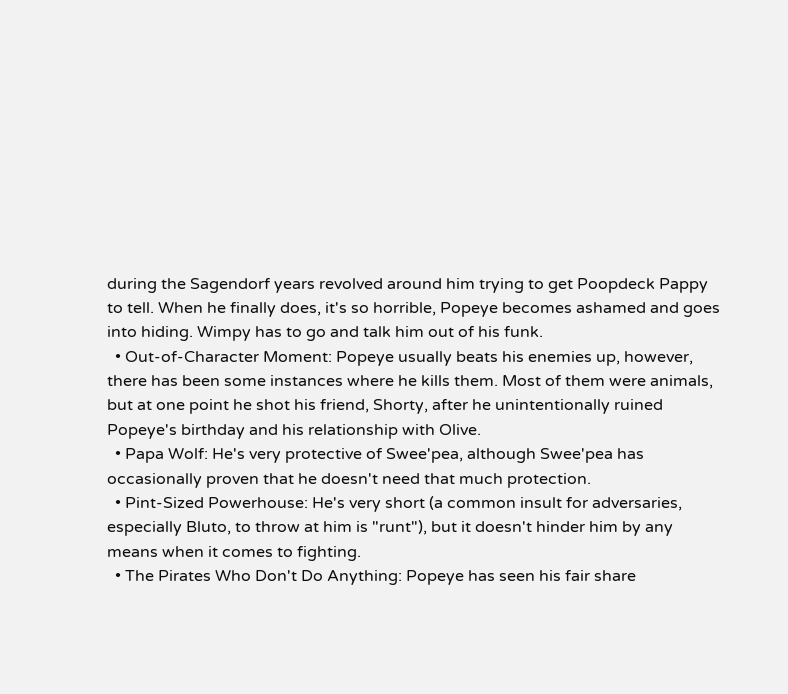during the Sagendorf years revolved around him trying to get Poopdeck Pappy to tell. When he finally does, it's so horrible, Popeye becomes ashamed and goes into hiding. Wimpy has to go and talk him out of his funk.
  • Out-of-Character Moment: Popeye usually beats his enemies up, however, there has been some instances where he kills them. Most of them were animals, but at one point he shot his friend, Shorty, after he unintentionally ruined Popeye's birthday and his relationship with Olive.
  • Papa Wolf: He's very protective of Swee'pea, although Swee'pea has occasionally proven that he doesn't need that much protection.
  • Pint-Sized Powerhouse: He's very short (a common insult for adversaries, especially Bluto, to throw at him is "runt"), but it doesn't hinder him by any means when it comes to fighting.
  • The Pirates Who Don't Do Anything: Popeye has seen his fair share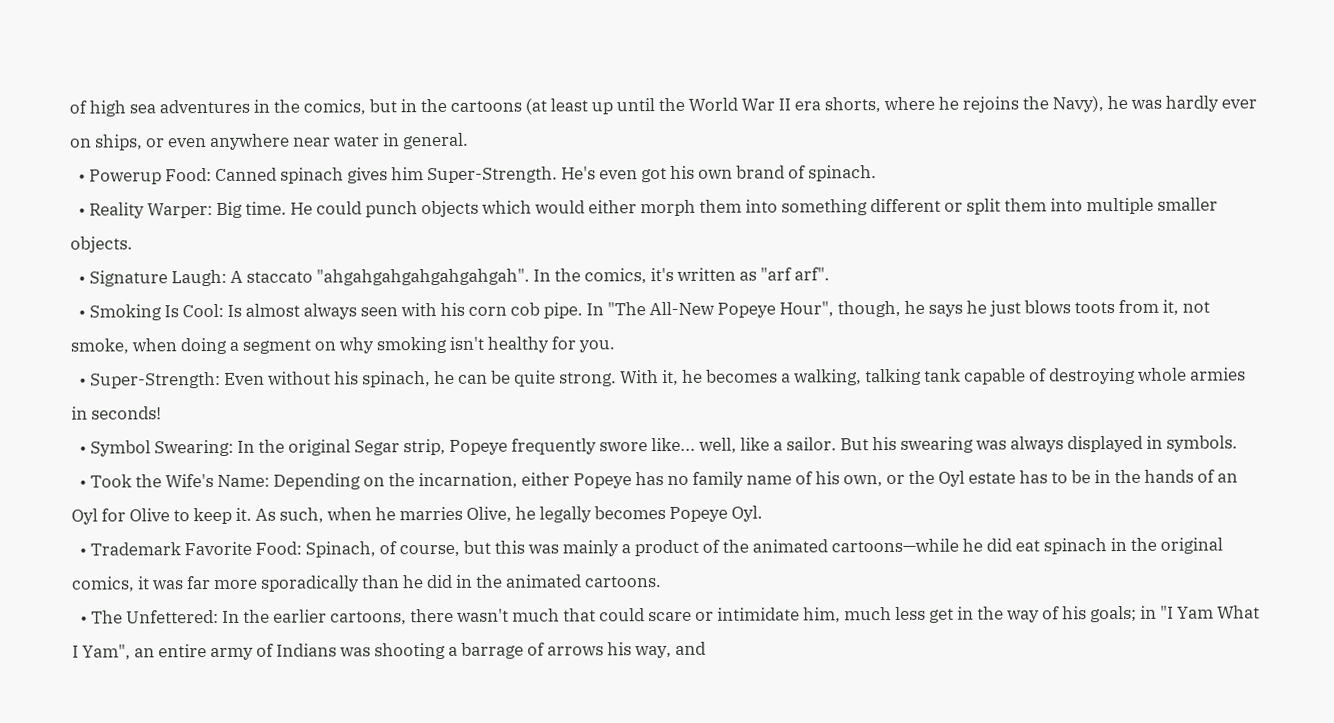of high sea adventures in the comics, but in the cartoons (at least up until the World War II era shorts, where he rejoins the Navy), he was hardly ever on ships, or even anywhere near water in general.
  • Powerup Food: Canned spinach gives him Super-Strength. He's even got his own brand of spinach.
  • Reality Warper: Big time. He could punch objects which would either morph them into something different or split them into multiple smaller objects.
  • Signature Laugh: A staccato "ahgahgahgahgahgahgah". In the comics, it's written as "arf arf".
  • Smoking Is Cool: Is almost always seen with his corn cob pipe. In "The All-New Popeye Hour", though, he says he just blows toots from it, not smoke, when doing a segment on why smoking isn't healthy for you.
  • Super-Strength: Even without his spinach, he can be quite strong. With it, he becomes a walking, talking tank capable of destroying whole armies in seconds!
  • Symbol Swearing: In the original Segar strip, Popeye frequently swore like... well, like a sailor. But his swearing was always displayed in symbols.
  • Took the Wife's Name: Depending on the incarnation, either Popeye has no family name of his own, or the Oyl estate has to be in the hands of an Oyl for Olive to keep it. As such, when he marries Olive, he legally becomes Popeye Oyl.
  • Trademark Favorite Food: Spinach, of course, but this was mainly a product of the animated cartoons—while he did eat spinach in the original comics, it was far more sporadically than he did in the animated cartoons.
  • The Unfettered: In the earlier cartoons, there wasn't much that could scare or intimidate him, much less get in the way of his goals; in "I Yam What I Yam", an entire army of Indians was shooting a barrage of arrows his way, and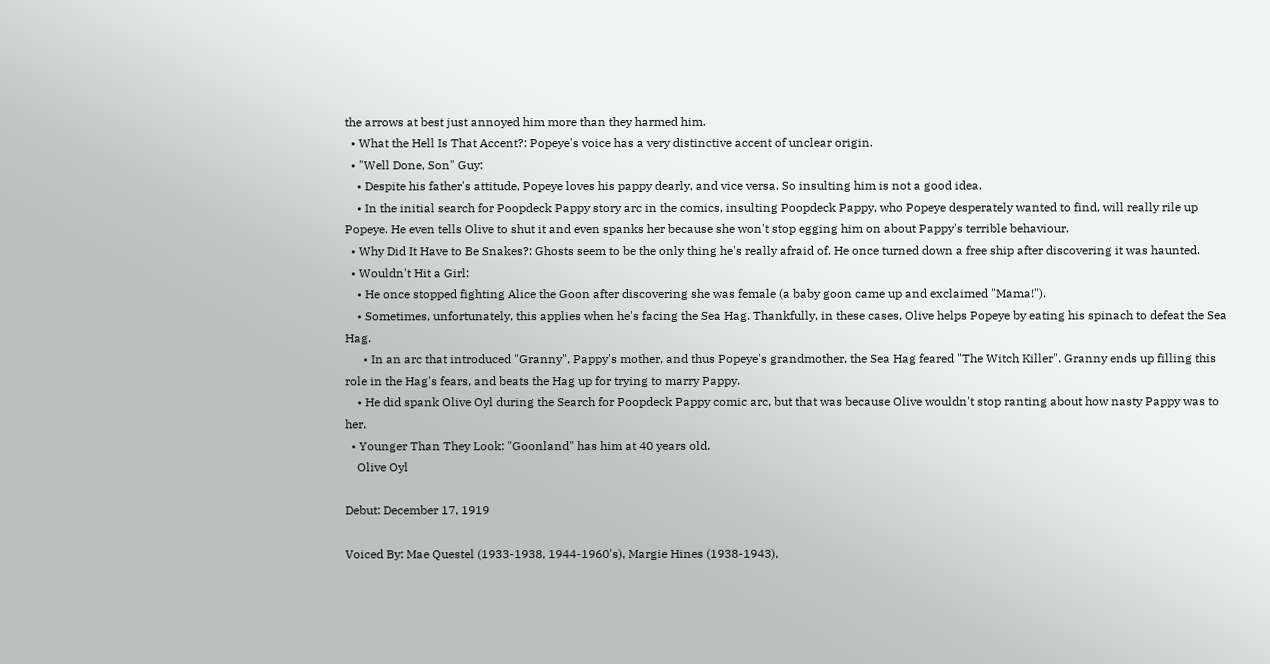the arrows at best just annoyed him more than they harmed him.
  • What the Hell Is That Accent?: Popeye's voice has a very distinctive accent of unclear origin.
  • "Well Done, Son" Guy:
    • Despite his father's attitude, Popeye loves his pappy dearly, and vice versa. So insulting him is not a good idea.
    • In the initial search for Poopdeck Pappy story arc in the comics, insulting Poopdeck Pappy, who Popeye desperately wanted to find, will really rile up Popeye. He even tells Olive to shut it and even spanks her because she won't stop egging him on about Pappy's terrible behaviour.
  • Why Did It Have to Be Snakes?: Ghosts seem to be the only thing he's really afraid of. He once turned down a free ship after discovering it was haunted.
  • Wouldn't Hit a Girl:
    • He once stopped fighting Alice the Goon after discovering she was female (a baby goon came up and exclaimed "Mama!").
    • Sometimes, unfortunately, this applies when he's facing the Sea Hag. Thankfully, in these cases, Olive helps Popeye by eating his spinach to defeat the Sea Hag.
      • In an arc that introduced "Granny", Pappy's mother, and thus Popeye's grandmother, the Sea Hag feared "The Witch Killer". Granny ends up filling this role in the Hag's fears, and beats the Hag up for trying to marry Pappy.
    • He did spank Olive Oyl during the Search for Poopdeck Pappy comic arc, but that was because Olive wouldn't stop ranting about how nasty Pappy was to her.
  • Younger Than They Look: "Goonland" has him at 40 years old.
    Olive Oyl

Debut: December 17, 1919

Voiced By: Mae Questel (1933-1938, 1944-1960's), Margie Hines (1938-1943),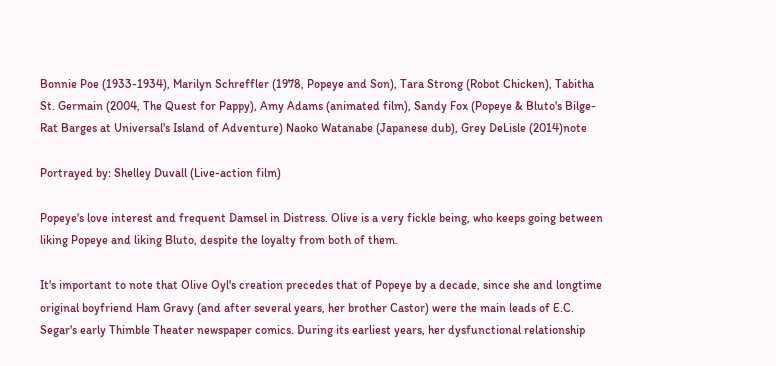Bonnie Poe (1933-1934), Marilyn Schreffler (1978, Popeye and Son), Tara Strong (Robot Chicken), Tabitha St. Germain (2004, The Quest for Pappy), Amy Adams (animated film), Sandy Fox (Popeye & Bluto's Bilge-Rat Barges at Universal's Island of Adventure) Naoko Watanabe (Japanese dub), Grey DeLisle (2014)note

Portrayed by: Shelley Duvall (Live-action film)

Popeye's love interest and frequent Damsel in Distress. Olive is a very fickle being, who keeps going between liking Popeye and liking Bluto, despite the loyalty from both of them.

It's important to note that Olive Oyl's creation precedes that of Popeye by a decade, since she and longtime original boyfriend Ham Gravy (and after several years, her brother Castor) were the main leads of E.C. Segar's early Thimble Theater newspaper comics. During its earliest years, her dysfunctional relationship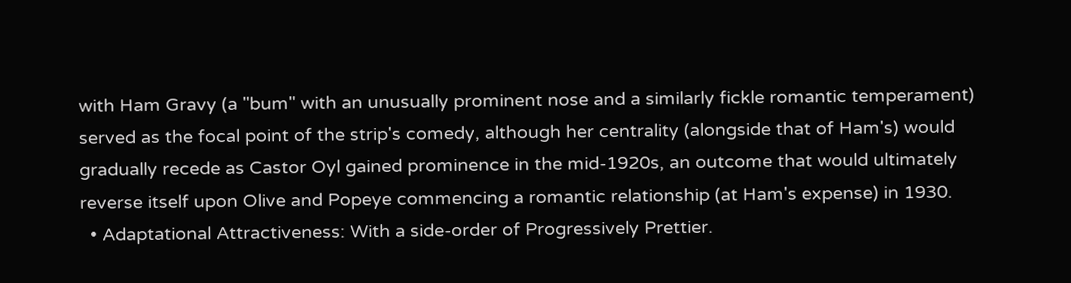with Ham Gravy (a "bum" with an unusually prominent nose and a similarly fickle romantic temperament) served as the focal point of the strip's comedy, although her centrality (alongside that of Ham's) would gradually recede as Castor Oyl gained prominence in the mid-1920s, an outcome that would ultimately reverse itself upon Olive and Popeye commencing a romantic relationship (at Ham's expense) in 1930.
  • Adaptational Attractiveness: With a side-order of Progressively Prettier.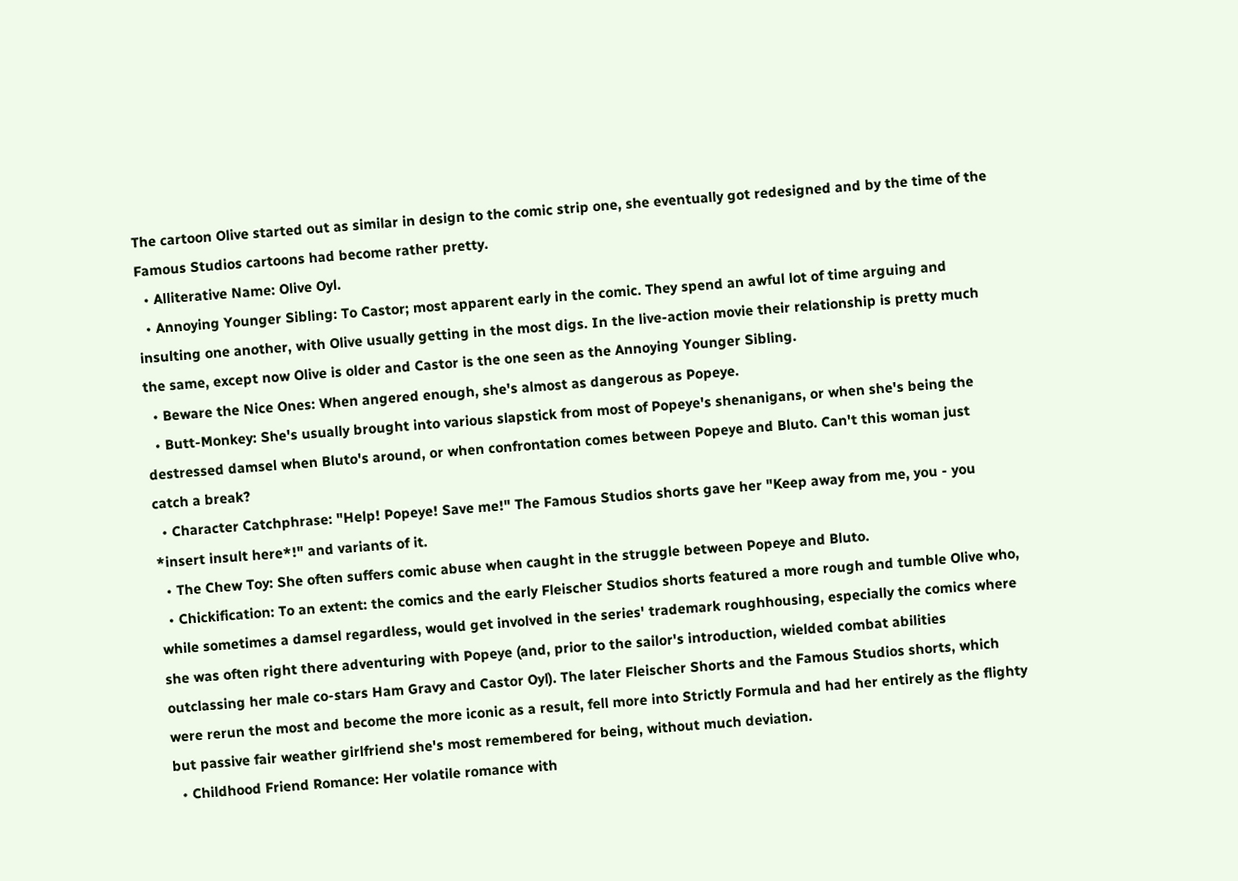The cartoon Olive started out as similar in design to the comic strip one, she eventually got redesigned and by the time of the Famous Studios cartoons had become rather pretty.
  • Alliterative Name: Olive Oyl.
  • Annoying Younger Sibling: To Castor; most apparent early in the comic. They spend an awful lot of time arguing and insulting one another, with Olive usually getting in the most digs. In the live-action movie their relationship is pretty much the same, except now Olive is older and Castor is the one seen as the Annoying Younger Sibling.
  • Beware the Nice Ones: When angered enough, she's almost as dangerous as Popeye.
  • Butt-Monkey: She's usually brought into various slapstick from most of Popeye's shenanigans, or when she's being the destressed damsel when Bluto's around, or when confrontation comes between Popeye and Bluto. Can't this woman just catch a break?
  • Character Catchphrase: "Help! Popeye! Save me!" The Famous Studios shorts gave her "Keep away from me, you - you *insert insult here*!" and variants of it.
  • The Chew Toy: She often suffers comic abuse when caught in the struggle between Popeye and Bluto.
  • Chickification: To an extent: the comics and the early Fleischer Studios shorts featured a more rough and tumble Olive who, while sometimes a damsel regardless, would get involved in the series' trademark roughhousing, especially the comics where she was often right there adventuring with Popeye (and, prior to the sailor's introduction, wielded combat abilities outclassing her male co-stars Ham Gravy and Castor Oyl). The later Fleischer Shorts and the Famous Studios shorts, which were rerun the most and become the more iconic as a result, fell more into Strictly Formula and had her entirely as the flighty but passive fair weather girlfriend she's most remembered for being, without much deviation.
  • Childhood Friend Romance: Her volatile romance with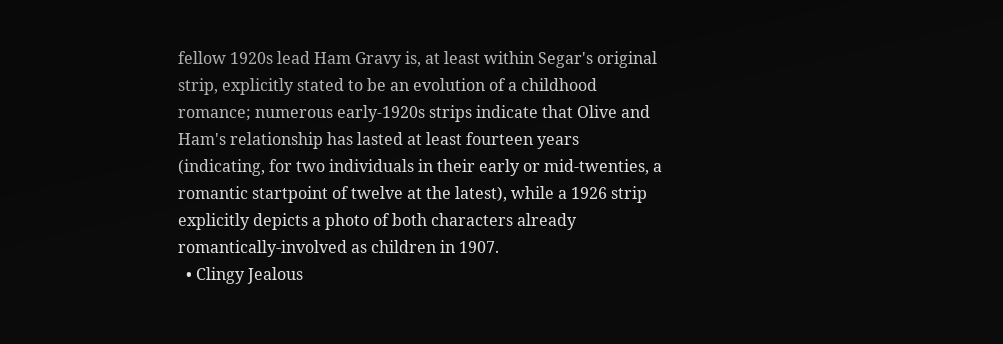fellow 1920s lead Ham Gravy is, at least within Segar's original strip, explicitly stated to be an evolution of a childhood romance; numerous early-1920s strips indicate that Olive and Ham's relationship has lasted at least fourteen years (indicating, for two individuals in their early or mid-twenties, a romantic startpoint of twelve at the latest), while a 1926 strip explicitly depicts a photo of both characters already romantically-involved as children in 1907.
  • Clingy Jealous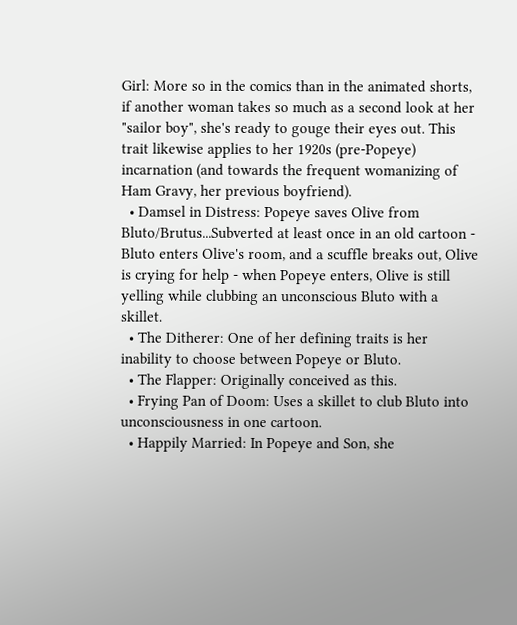Girl: More so in the comics than in the animated shorts, if another woman takes so much as a second look at her "sailor boy", she's ready to gouge their eyes out. This trait likewise applies to her 1920s (pre-Popeye) incarnation (and towards the frequent womanizing of Ham Gravy, her previous boyfriend).
  • Damsel in Distress: Popeye saves Olive from Bluto/Brutus...Subverted at least once in an old cartoon - Bluto enters Olive's room, and a scuffle breaks out, Olive is crying for help - when Popeye enters, Olive is still yelling while clubbing an unconscious Bluto with a skillet.
  • The Ditherer: One of her defining traits is her inability to choose between Popeye or Bluto.
  • The Flapper: Originally conceived as this.
  • Frying Pan of Doom: Uses a skillet to club Bluto into unconsciousness in one cartoon.
  • Happily Married: In Popeye and Son, she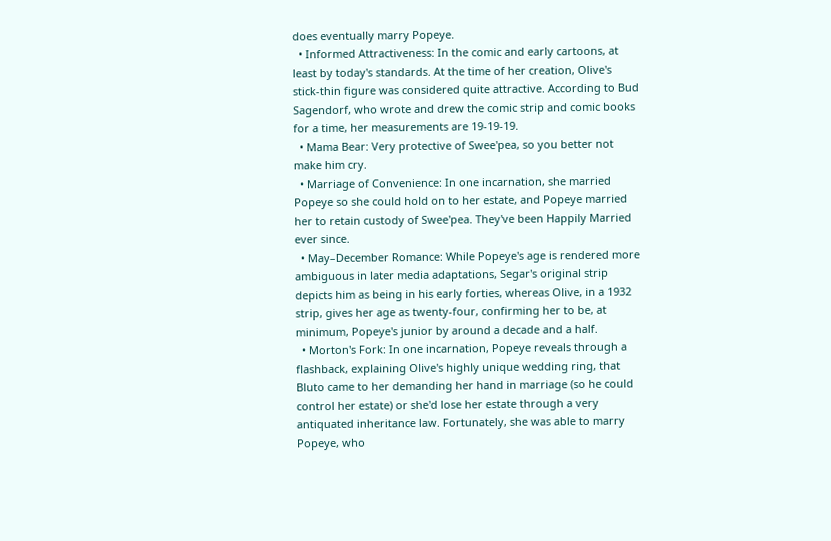does eventually marry Popeye.
  • Informed Attractiveness: In the comic and early cartoons, at least by today's standards. At the time of her creation, Olive's stick-thin figure was considered quite attractive. According to Bud Sagendorf, who wrote and drew the comic strip and comic books for a time, her measurements are 19-19-19.
  • Mama Bear: Very protective of Swee'pea, so you better not make him cry.
  • Marriage of Convenience: In one incarnation, she married Popeye so she could hold on to her estate, and Popeye married her to retain custody of Swee'pea. They've been Happily Married ever since.
  • May–December Romance: While Popeye's age is rendered more ambiguous in later media adaptations, Segar's original strip depicts him as being in his early forties, whereas Olive, in a 1932 strip, gives her age as twenty-four, confirming her to be, at minimum, Popeye's junior by around a decade and a half.
  • Morton's Fork: In one incarnation, Popeye reveals through a flashback, explaining Olive's highly unique wedding ring, that Bluto came to her demanding her hand in marriage (so he could control her estate) or she'd lose her estate through a very antiquated inheritance law. Fortunately, she was able to marry Popeye, who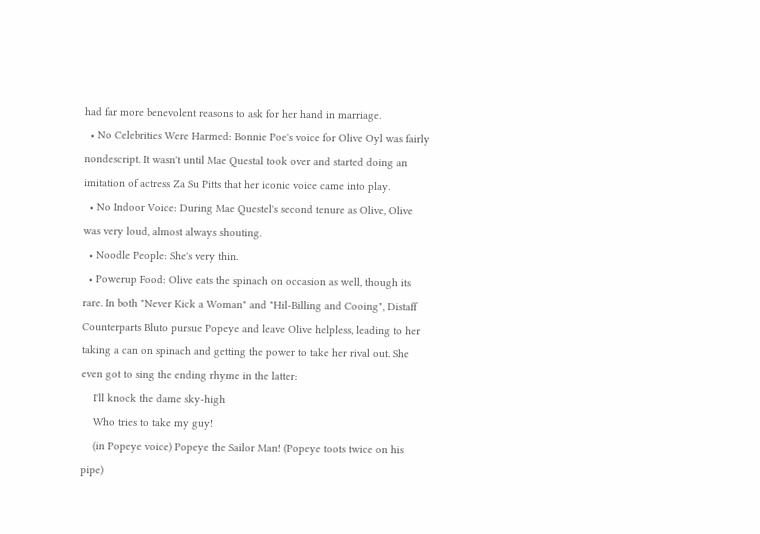had far more benevolent reasons to ask for her hand in marriage.
  • No Celebrities Were Harmed: Bonnie Poe's voice for Olive Oyl was fairly nondescript. It wasn't until Mae Questal took over and started doing an imitation of actress Za Su Pitts that her iconic voice came into play.
  • No Indoor Voice: During Mae Questel's second tenure as Olive, Olive was very loud, almost always shouting.
  • Noodle People: She's very thin.
  • Powerup Food: Olive eats the spinach on occasion as well, though its rare. In both "Never Kick a Woman" and "Hil-Billing and Cooing", Distaff Counterparts Bluto pursue Popeye and leave Olive helpless, leading to her taking a can on spinach and getting the power to take her rival out. She even got to sing the ending rhyme in the latter:
    I'll knock the dame sky-high
    Who tries to take my guy!
    (in Popeye voice) Popeye the Sailor Man! (Popeye toots twice on his pipe)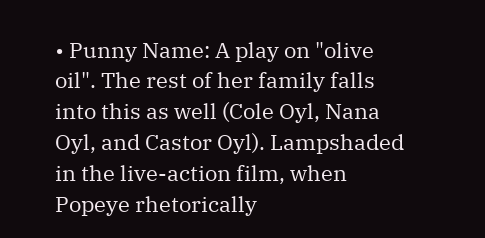• Punny Name: A play on "olive oil". The rest of her family falls into this as well (Cole Oyl, Nana Oyl, and Castor Oyl). Lampshaded in the live-action film, when Popeye rhetorically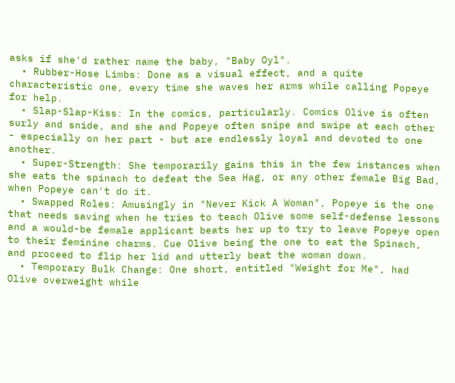asks if she'd rather name the baby, "Baby Oyl".
  • Rubber-Hose Limbs: Done as a visual effect, and a quite characteristic one, every time she waves her arms while calling Popeye for help.
  • Slap-Slap-Kiss: In the comics, particularly. Comics Olive is often surly and snide, and she and Popeye often snipe and swipe at each other - especially on her part - but are endlessly loyal and devoted to one another.
  • Super-Strength: She temporarily gains this in the few instances when she eats the spinach to defeat the Sea Hag, or any other female Big Bad, when Popeye can't do it.
  • Swapped Roles: Amusingly in "Never Kick A Woman", Popeye is the one that needs saving when he tries to teach Olive some self-defense lessons and a would-be female applicant beats her up to try to leave Popeye open to their feminine charms. Cue Olive being the one to eat the Spinach, and proceed to flip her lid and utterly beat the woman down.
  • Temporary Bulk Change: One short, entitled "Weight for Me", had Olive overweight while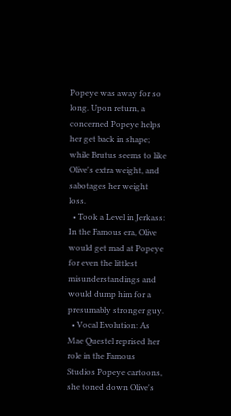Popeye was away for so long. Upon return, a concerned Popeye helps her get back in shape; while Brutus seems to like Olive's extra weight, and sabotages her weight loss.
  • Took a Level in Jerkass: In the Famous era, Olive would get mad at Popeye for even the littlest misunderstandings and would dump him for a presumably stronger guy.
  • Vocal Evolution: As Mae Questel reprised her role in the Famous Studios Popeye cartoons, she toned down Olive's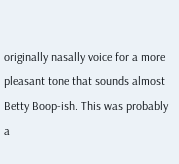originally nasally voice for a more pleasant tone that sounds almost Betty Boop-ish. This was probably a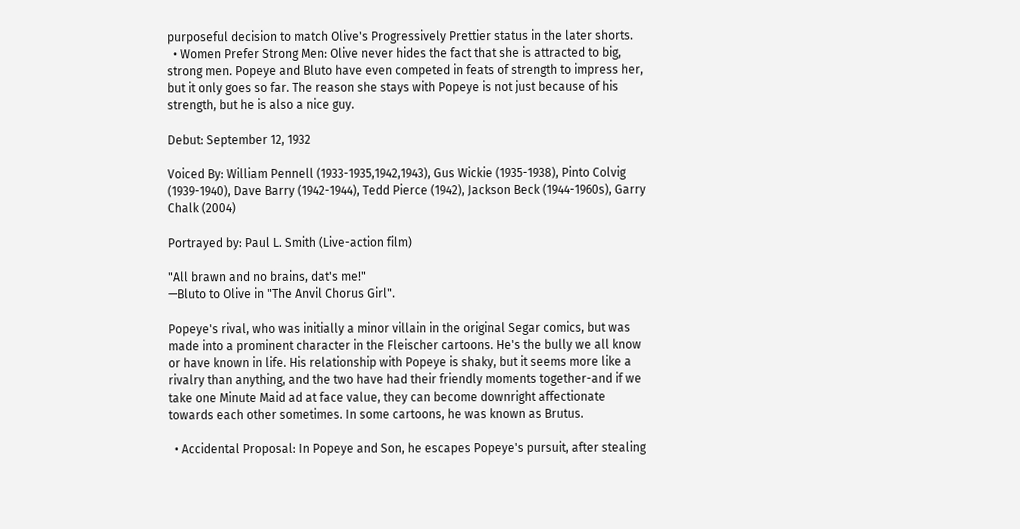purposeful decision to match Olive's Progressively Prettier status in the later shorts.
  • Women Prefer Strong Men: Olive never hides the fact that she is attracted to big, strong men. Popeye and Bluto have even competed in feats of strength to impress her, but it only goes so far. The reason she stays with Popeye is not just because of his strength, but he is also a nice guy.

Debut: September 12, 1932

Voiced By: William Pennell (1933-1935,1942,1943), Gus Wickie (1935-1938), Pinto Colvig (1939-1940), Dave Barry (1942-1944), Tedd Pierce (1942), Jackson Beck (1944-1960s), Garry Chalk (2004)

Portrayed by: Paul L. Smith (Live-action film)

"All brawn and no brains, dat's me!"
—Bluto to Olive in "The Anvil Chorus Girl".

Popeye's rival, who was initially a minor villain in the original Segar comics, but was made into a prominent character in the Fleischer cartoons. He's the bully we all know or have known in life. His relationship with Popeye is shaky, but it seems more like a rivalry than anything, and the two have had their friendly moments together-and if we take one Minute Maid ad at face value, they can become downright affectionate towards each other sometimes. In some cartoons, he was known as Brutus.

  • Accidental Proposal: In Popeye and Son, he escapes Popeye's pursuit, after stealing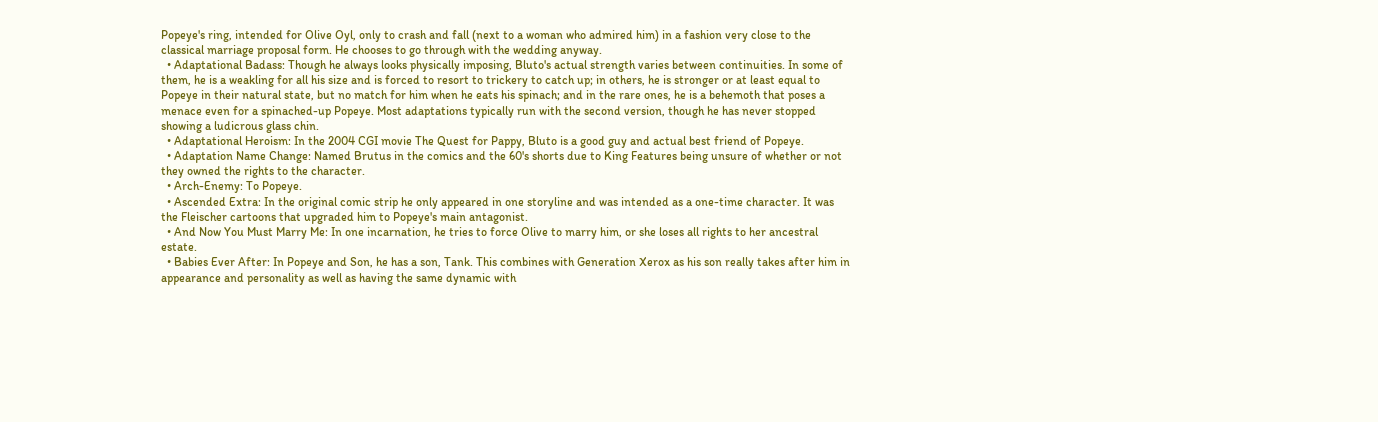Popeye's ring, intended for Olive Oyl, only to crash and fall (next to a woman who admired him) in a fashion very close to the classical marriage proposal form. He chooses to go through with the wedding anyway.
  • Adaptational Badass: Though he always looks physically imposing, Bluto's actual strength varies between continuities. In some of them, he is a weakling for all his size and is forced to resort to trickery to catch up; in others, he is stronger or at least equal to Popeye in their natural state, but no match for him when he eats his spinach; and in the rare ones, he is a behemoth that poses a menace even for a spinached-up Popeye. Most adaptations typically run with the second version, though he has never stopped showing a ludicrous glass chin.
  • Adaptational Heroism: In the 2004 CGI movie The Quest for Pappy, Bluto is a good guy and actual best friend of Popeye.
  • Adaptation Name Change: Named Brutus in the comics and the 60's shorts due to King Features being unsure of whether or not they owned the rights to the character.
  • Arch-Enemy: To Popeye.
  • Ascended Extra: In the original comic strip he only appeared in one storyline and was intended as a one-time character. It was the Fleischer cartoons that upgraded him to Popeye's main antagonist.
  • And Now You Must Marry Me: In one incarnation, he tries to force Olive to marry him, or she loses all rights to her ancestral estate.
  • Babies Ever After: In Popeye and Son, he has a son, Tank. This combines with Generation Xerox as his son really takes after him in appearance and personality as well as having the same dynamic with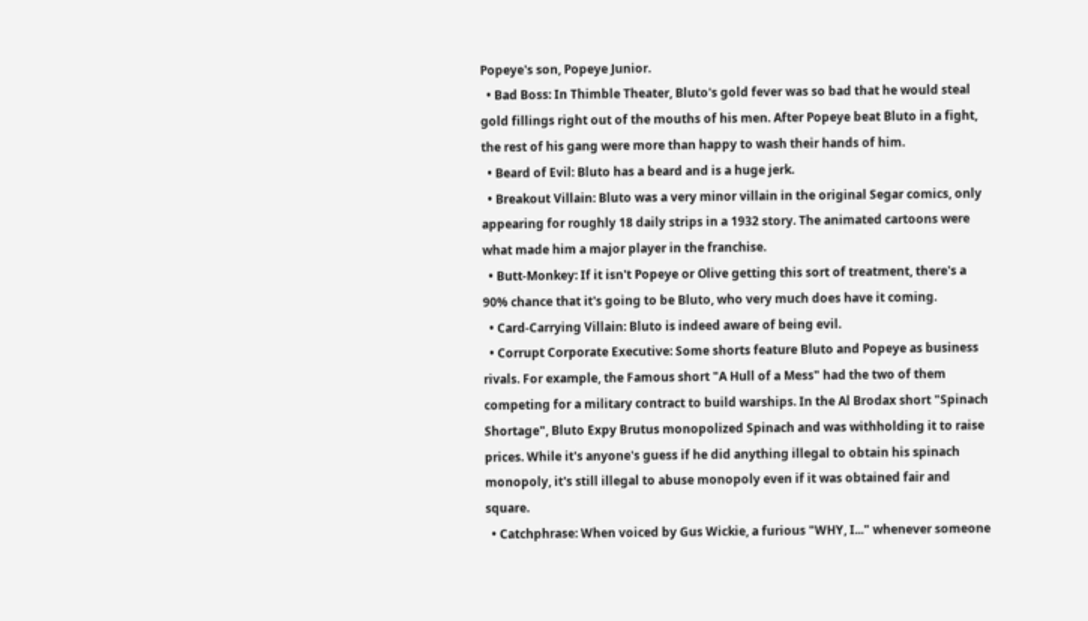Popeye's son, Popeye Junior.
  • Bad Boss: In Thimble Theater, Bluto's gold fever was so bad that he would steal gold fillings right out of the mouths of his men. After Popeye beat Bluto in a fight, the rest of his gang were more than happy to wash their hands of him.
  • Beard of Evil: Bluto has a beard and is a huge jerk.
  • Breakout Villain: Bluto was a very minor villain in the original Segar comics, only appearing for roughly 18 daily strips in a 1932 story. The animated cartoons were what made him a major player in the franchise.
  • Butt-Monkey: If it isn't Popeye or Olive getting this sort of treatment, there's a 90% chance that it's going to be Bluto, who very much does have it coming.
  • Card-Carrying Villain: Bluto is indeed aware of being evil.
  • Corrupt Corporate Executive: Some shorts feature Bluto and Popeye as business rivals. For example, the Famous short "A Hull of a Mess" had the two of them competing for a military contract to build warships. In the Al Brodax short "Spinach Shortage", Bluto Expy Brutus monopolized Spinach and was withholding it to raise prices. While it's anyone's guess if he did anything illegal to obtain his spinach monopoly, it's still illegal to abuse monopoly even if it was obtained fair and square.
  • Catchphrase: When voiced by Gus Wickie, a furious "WHY, I..." whenever someone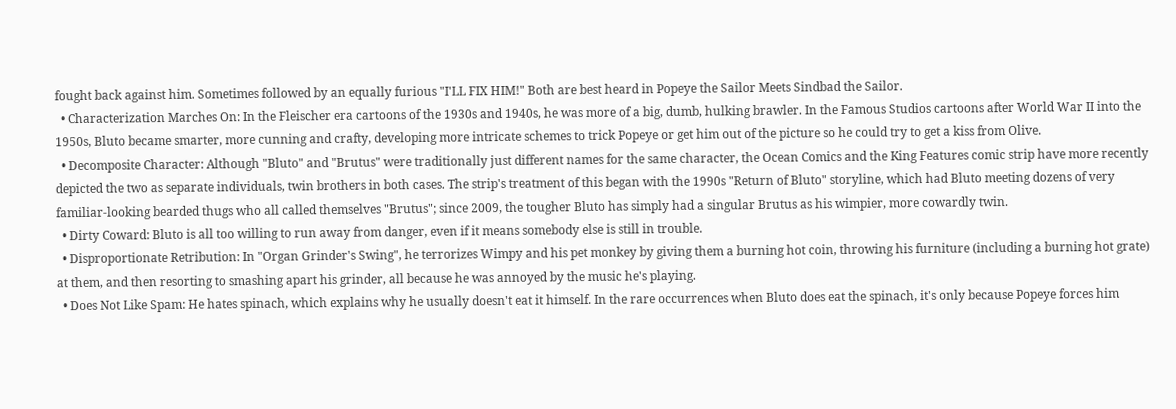fought back against him. Sometimes followed by an equally furious "I'LL FIX HIM!" Both are best heard in Popeye the Sailor Meets Sindbad the Sailor.
  • Characterization Marches On: In the Fleischer era cartoons of the 1930s and 1940s, he was more of a big, dumb, hulking brawler. In the Famous Studios cartoons after World War II into the 1950s, Bluto became smarter, more cunning and crafty, developing more intricate schemes to trick Popeye or get him out of the picture so he could try to get a kiss from Olive.
  • Decomposite Character: Although "Bluto" and "Brutus" were traditionally just different names for the same character, the Ocean Comics and the King Features comic strip have more recently depicted the two as separate individuals, twin brothers in both cases. The strip's treatment of this began with the 1990s "Return of Bluto" storyline, which had Bluto meeting dozens of very familiar-looking bearded thugs who all called themselves "Brutus"; since 2009, the tougher Bluto has simply had a singular Brutus as his wimpier, more cowardly twin.
  • Dirty Coward: Bluto is all too willing to run away from danger, even if it means somebody else is still in trouble.
  • Disproportionate Retribution: In "Organ Grinder's Swing", he terrorizes Wimpy and his pet monkey by giving them a burning hot coin, throwing his furniture (including a burning hot grate) at them, and then resorting to smashing apart his grinder, all because he was annoyed by the music he's playing.
  • Does Not Like Spam: He hates spinach, which explains why he usually doesn't eat it himself. In the rare occurrences when Bluto does eat the spinach, it's only because Popeye forces him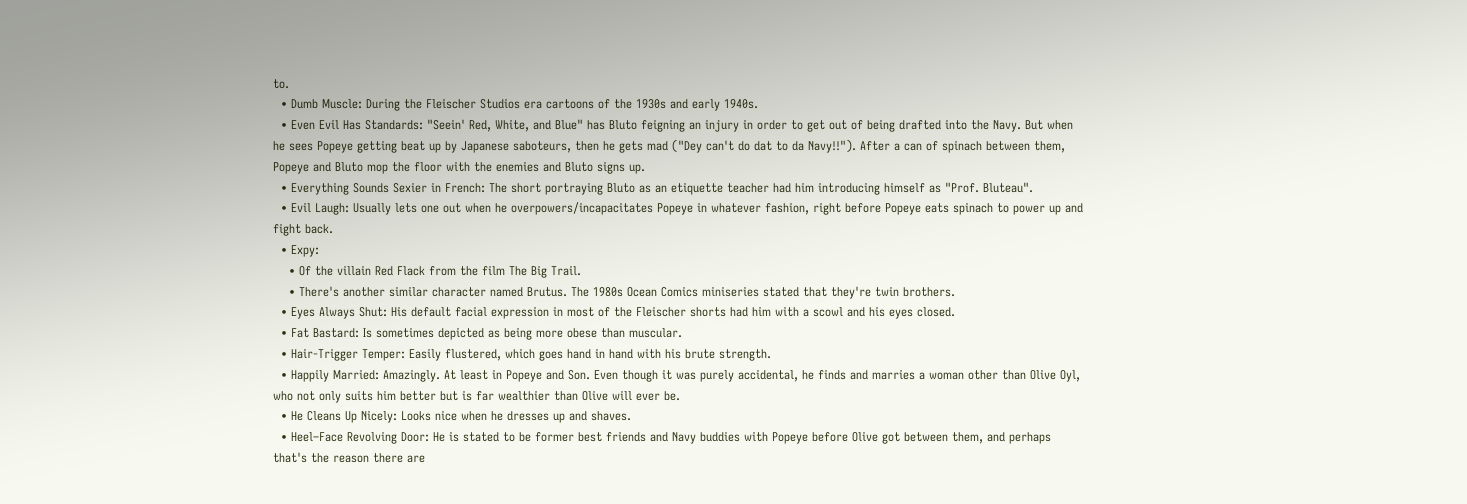to.
  • Dumb Muscle: During the Fleischer Studios era cartoons of the 1930s and early 1940s.
  • Even Evil Has Standards: "Seein' Red, White, and Blue" has Bluto feigning an injury in order to get out of being drafted into the Navy. But when he sees Popeye getting beat up by Japanese saboteurs, then he gets mad ("Dey can't do dat to da Navy!!"). After a can of spinach between them, Popeye and Bluto mop the floor with the enemies and Bluto signs up.
  • Everything Sounds Sexier in French: The short portraying Bluto as an etiquette teacher had him introducing himself as "Prof. Bluteau".
  • Evil Laugh: Usually lets one out when he overpowers/incapacitates Popeye in whatever fashion, right before Popeye eats spinach to power up and fight back.
  • Expy:
    • Of the villain Red Flack from the film The Big Trail.
    • There's another similar character named Brutus. The 1980s Ocean Comics miniseries stated that they're twin brothers.
  • Eyes Always Shut: His default facial expression in most of the Fleischer shorts had him with a scowl and his eyes closed.
  • Fat Bastard: Is sometimes depicted as being more obese than muscular.
  • Hair-Trigger Temper: Easily flustered, which goes hand in hand with his brute strength.
  • Happily Married: Amazingly. At least in Popeye and Son. Even though it was purely accidental, he finds and marries a woman other than Olive Oyl, who not only suits him better but is far wealthier than Olive will ever be.
  • He Cleans Up Nicely: Looks nice when he dresses up and shaves.
  • Heel–Face Revolving Door: He is stated to be former best friends and Navy buddies with Popeye before Olive got between them, and perhaps that's the reason there are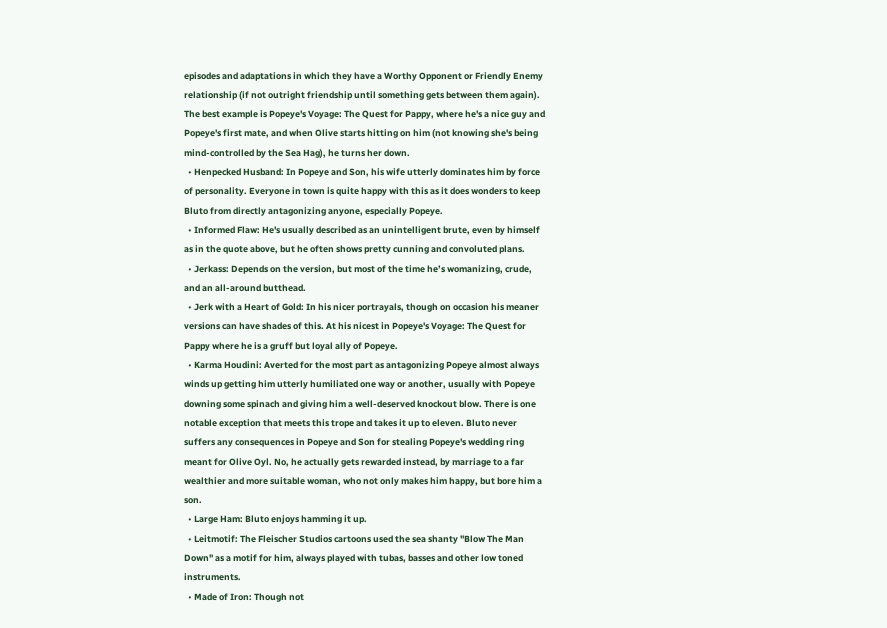episodes and adaptations in which they have a Worthy Opponent or Friendly Enemy relationship (if not outright friendship until something gets between them again). The best example is Popeye's Voyage: The Quest for Pappy, where he's a nice guy and Popeye's first mate, and when Olive starts hitting on him (not knowing she's being mind-controlled by the Sea Hag), he turns her down.
  • Henpecked Husband: In Popeye and Son, his wife utterly dominates him by force of personality. Everyone in town is quite happy with this as it does wonders to keep Bluto from directly antagonizing anyone, especially Popeye.
  • Informed Flaw: He's usually described as an unintelligent brute, even by himself as in the quote above, but he often shows pretty cunning and convoluted plans.
  • Jerkass: Depends on the version, but most of the time he’s womanizing, crude, and an all-around butthead.
  • Jerk with a Heart of Gold: In his nicer portrayals, though on occasion his meaner versions can have shades of this. At his nicest in Popeye's Voyage: The Quest for Pappy where he is a gruff but loyal ally of Popeye.
  • Karma Houdini: Averted for the most part as antagonizing Popeye almost always winds up getting him utterly humiliated one way or another, usually with Popeye downing some spinach and giving him a well-deserved knockout blow. There is one notable exception that meets this trope and takes it up to eleven. Bluto never suffers any consequences in Popeye and Son for stealing Popeye's wedding ring meant for Olive Oyl. No, he actually gets rewarded instead, by marriage to a far wealthier and more suitable woman, who not only makes him happy, but bore him a son.
  • Large Ham: Bluto enjoys hamming it up.
  • Leitmotif: The Fleischer Studios cartoons used the sea shanty "Blow The Man Down" as a motif for him, always played with tubas, basses and other low toned instruments.
  • Made of Iron: Though not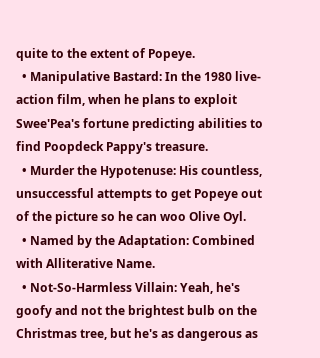quite to the extent of Popeye.
  • Manipulative Bastard: In the 1980 live-action film, when he plans to exploit Swee'Pea's fortune predicting abilities to find Poopdeck Pappy's treasure.
  • Murder the Hypotenuse: His countless, unsuccessful attempts to get Popeye out of the picture so he can woo Olive Oyl.
  • Named by the Adaptation: Combined with Alliterative Name.
  • Not-So-Harmless Villain: Yeah, he's goofy and not the brightest bulb on the Christmas tree, but he's as dangerous as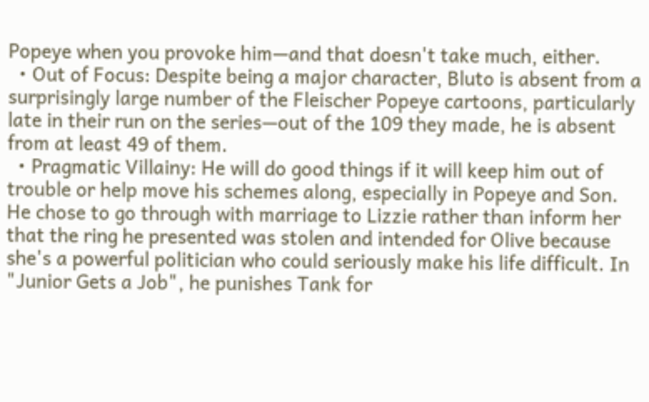Popeye when you provoke him—and that doesn't take much, either.
  • Out of Focus: Despite being a major character, Bluto is absent from a surprisingly large number of the Fleischer Popeye cartoons, particularly late in their run on the series—out of the 109 they made, he is absent from at least 49 of them.
  • Pragmatic Villainy: He will do good things if it will keep him out of trouble or help move his schemes along, especially in Popeye and Son. He chose to go through with marriage to Lizzie rather than inform her that the ring he presented was stolen and intended for Olive because she's a powerful politician who could seriously make his life difficult. In "Junior Gets a Job", he punishes Tank for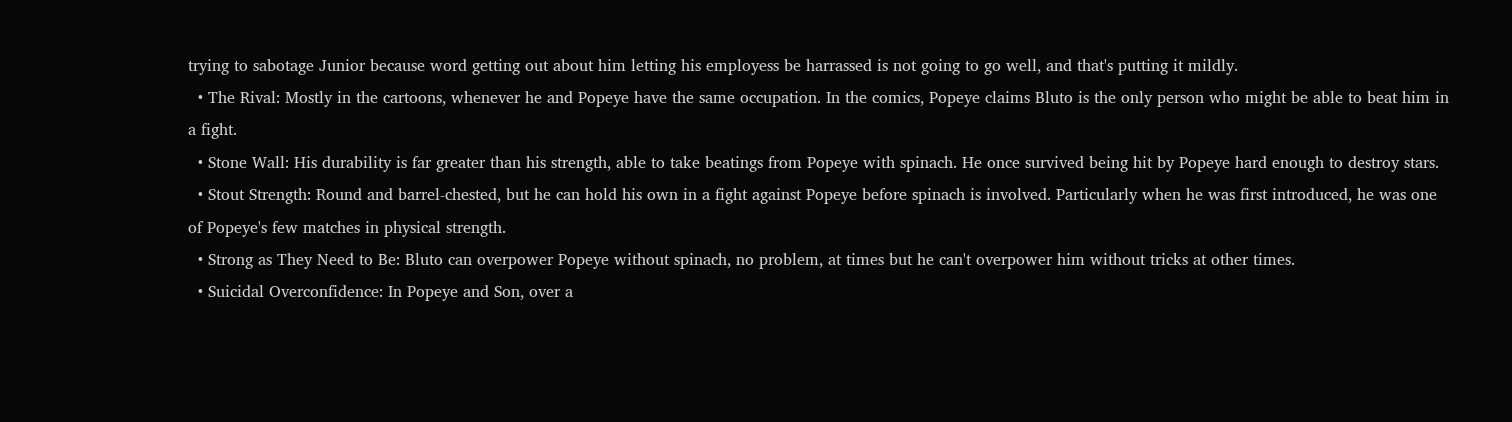trying to sabotage Junior because word getting out about him letting his employess be harrassed is not going to go well, and that's putting it mildly.
  • The Rival: Mostly in the cartoons, whenever he and Popeye have the same occupation. In the comics, Popeye claims Bluto is the only person who might be able to beat him in a fight.
  • Stone Wall: His durability is far greater than his strength, able to take beatings from Popeye with spinach. He once survived being hit by Popeye hard enough to destroy stars.
  • Stout Strength: Round and barrel-chested, but he can hold his own in a fight against Popeye before spinach is involved. Particularly when he was first introduced, he was one of Popeye's few matches in physical strength.
  • Strong as They Need to Be: Bluto can overpower Popeye without spinach, no problem, at times but he can't overpower him without tricks at other times.
  • Suicidal Overconfidence: In Popeye and Son, over a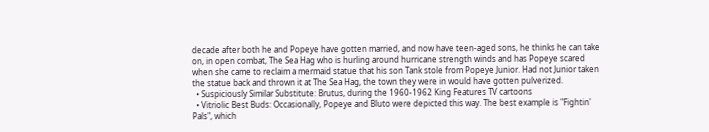decade after both he and Popeye have gotten married, and now have teen-aged sons, he thinks he can take on, in open combat, The Sea Hag who is hurling around hurricane strength winds and has Popeye scared when she came to reclaim a mermaid statue that his son Tank stole from Popeye Junior. Had not Junior taken the statue back and thrown it at The Sea Hag, the town they were in would have gotten pulverized.
  • Suspiciously Similar Substitute: Brutus, during the 1960-1962 King Features TV cartoons
  • Vitriolic Best Buds: Occasionally, Popeye and Bluto were depicted this way. The best example is "Fightin' Pals", which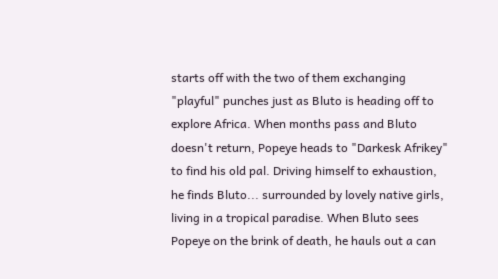starts off with the two of them exchanging "playful" punches just as Bluto is heading off to explore Africa. When months pass and Bluto doesn't return, Popeye heads to "Darkesk Afrikey" to find his old pal. Driving himself to exhaustion, he finds Bluto... surrounded by lovely native girls, living in a tropical paradise. When Bluto sees Popeye on the brink of death, he hauls out a can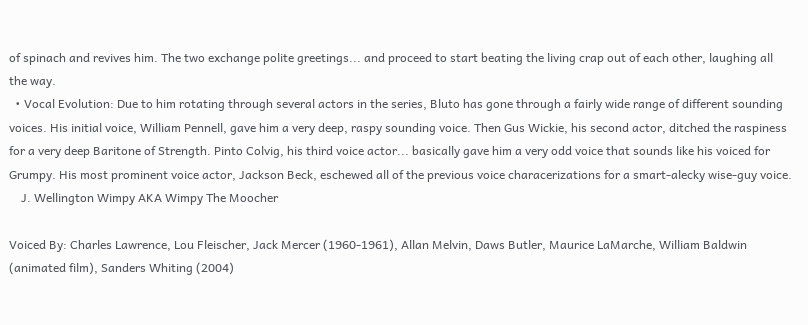of spinach and revives him. The two exchange polite greetings... and proceed to start beating the living crap out of each other, laughing all the way.
  • Vocal Evolution: Due to him rotating through several actors in the series, Bluto has gone through a fairly wide range of different sounding voices. His initial voice, William Pennell, gave him a very deep, raspy sounding voice. Then Gus Wickie, his second actor, ditched the raspiness for a very deep Baritone of Strength. Pinto Colvig, his third voice actor... basically gave him a very odd voice that sounds like his voiced for Grumpy. His most prominent voice actor, Jackson Beck, eschewed all of the previous voice characerizations for a smart-alecky wise-guy voice.
    J. Wellington Wimpy AKA Wimpy The Moocher

Voiced By: Charles Lawrence, Lou Fleischer, Jack Mercer (1960-1961), Allan Melvin, Daws Butler, Maurice LaMarche, William Baldwin (animated film), Sanders Whiting (2004)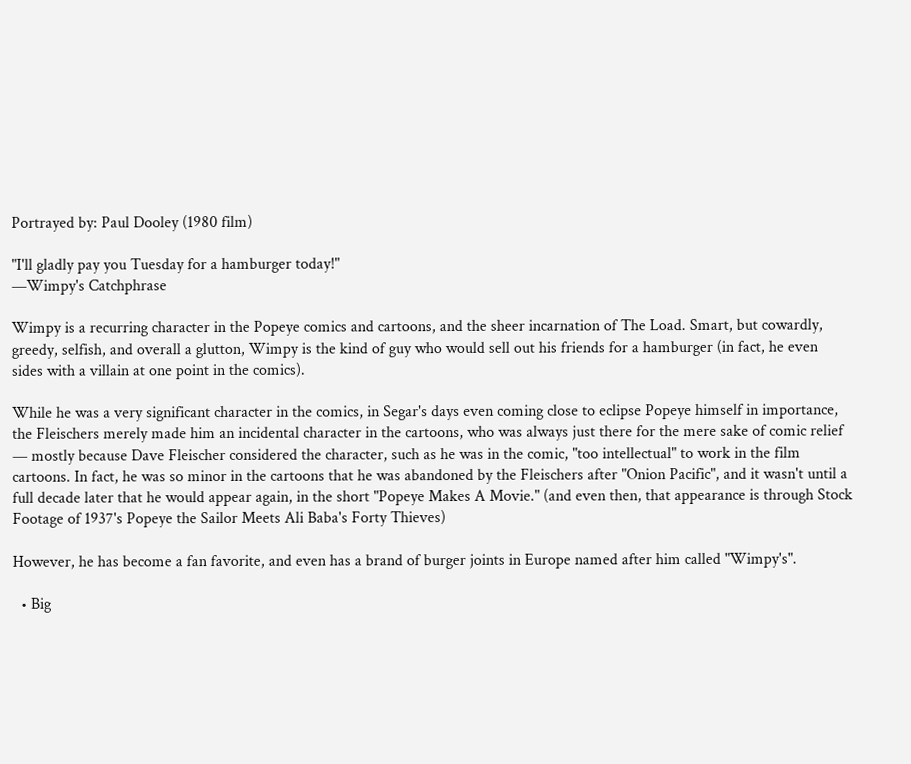Portrayed by: Paul Dooley (1980 film)

"I'll gladly pay you Tuesday for a hamburger today!"
—Wimpy's Catchphrase

Wimpy is a recurring character in the Popeye comics and cartoons, and the sheer incarnation of The Load. Smart, but cowardly, greedy, selfish, and overall a glutton, Wimpy is the kind of guy who would sell out his friends for a hamburger (in fact, he even sides with a villain at one point in the comics).

While he was a very significant character in the comics, in Segar's days even coming close to eclipse Popeye himself in importance, the Fleischers merely made him an incidental character in the cartoons, who was always just there for the mere sake of comic relief — mostly because Dave Fleischer considered the character, such as he was in the comic, "too intellectual" to work in the film cartoons. In fact, he was so minor in the cartoons that he was abandoned by the Fleischers after "Onion Pacific", and it wasn't until a full decade later that he would appear again, in the short "Popeye Makes A Movie." (and even then, that appearance is through Stock Footage of 1937's Popeye the Sailor Meets Ali Baba's Forty Thieves)

However, he has become a fan favorite, and even has a brand of burger joints in Europe named after him called "Wimpy's".

  • Big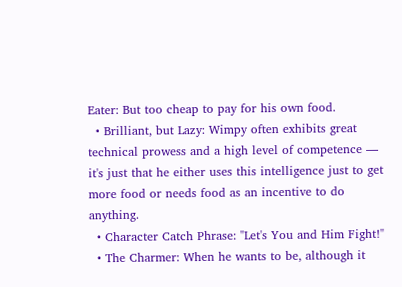Eater: But too cheap to pay for his own food.
  • Brilliant, but Lazy: Wimpy often exhibits great technical prowess and a high level of competence — it's just that he either uses this intelligence just to get more food or needs food as an incentive to do anything.
  • Character Catch Phrase: "Let's You and Him Fight!"
  • The Charmer: When he wants to be, although it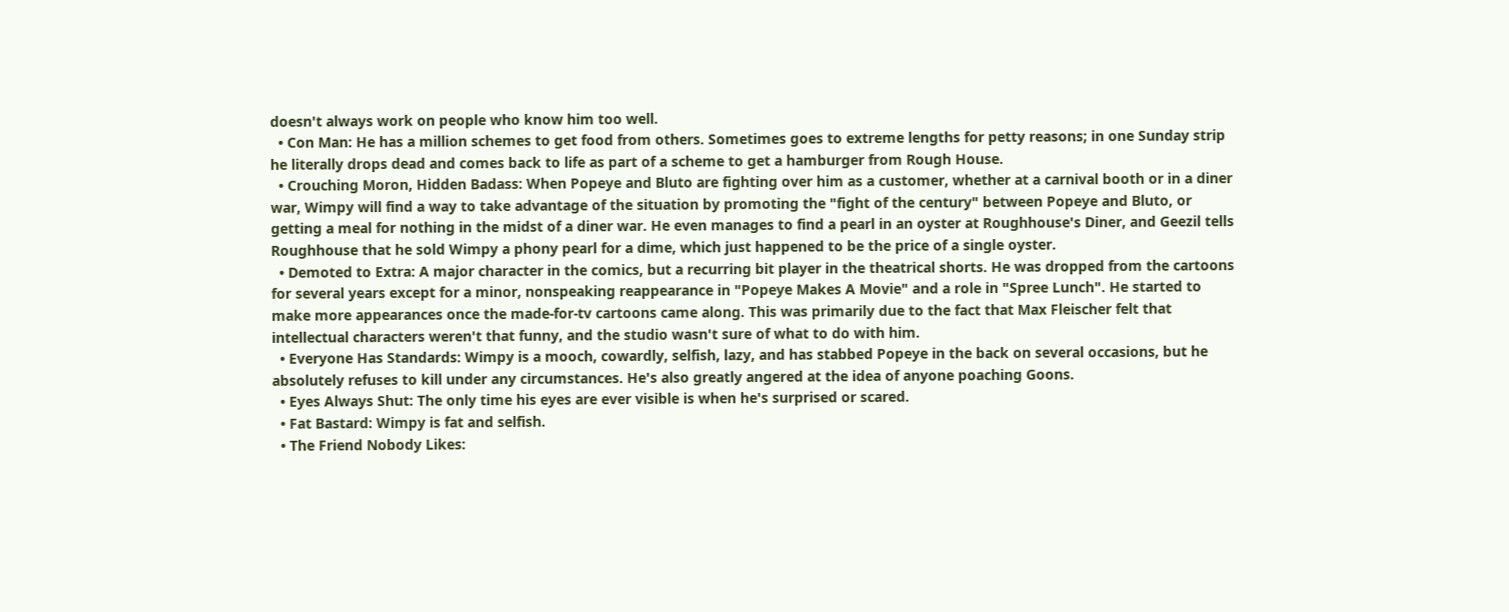doesn't always work on people who know him too well.
  • Con Man: He has a million schemes to get food from others. Sometimes goes to extreme lengths for petty reasons; in one Sunday strip he literally drops dead and comes back to life as part of a scheme to get a hamburger from Rough House.
  • Crouching Moron, Hidden Badass: When Popeye and Bluto are fighting over him as a customer, whether at a carnival booth or in a diner war, Wimpy will find a way to take advantage of the situation by promoting the "fight of the century" between Popeye and Bluto, or getting a meal for nothing in the midst of a diner war. He even manages to find a pearl in an oyster at Roughhouse's Diner, and Geezil tells Roughhouse that he sold Wimpy a phony pearl for a dime, which just happened to be the price of a single oyster.
  • Demoted to Extra: A major character in the comics, but a recurring bit player in the theatrical shorts. He was dropped from the cartoons for several years except for a minor, nonspeaking reappearance in "Popeye Makes A Movie" and a role in "Spree Lunch". He started to make more appearances once the made-for-tv cartoons came along. This was primarily due to the fact that Max Fleischer felt that intellectual characters weren't that funny, and the studio wasn't sure of what to do with him.
  • Everyone Has Standards: Wimpy is a mooch, cowardly, selfish, lazy, and has stabbed Popeye in the back on several occasions, but he absolutely refuses to kill under any circumstances. He's also greatly angered at the idea of anyone poaching Goons.
  • Eyes Always Shut: The only time his eyes are ever visible is when he's surprised or scared.
  • Fat Bastard: Wimpy is fat and selfish.
  • The Friend Nobody Likes: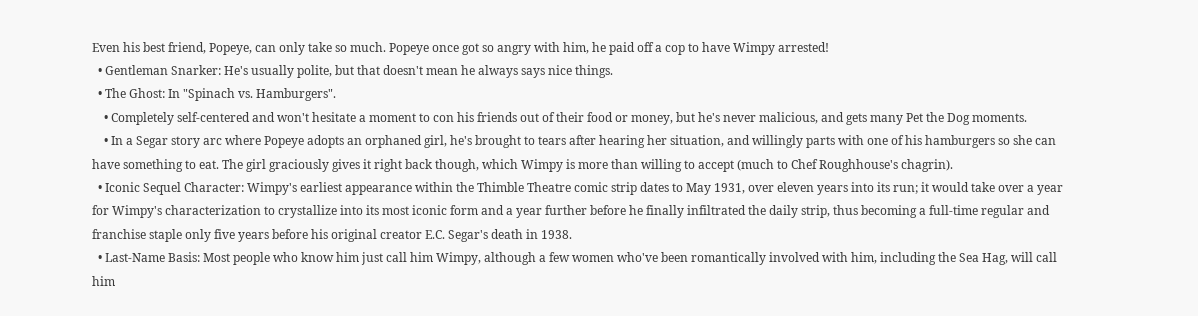Even his best friend, Popeye, can only take so much. Popeye once got so angry with him, he paid off a cop to have Wimpy arrested!
  • Gentleman Snarker: He's usually polite, but that doesn't mean he always says nice things.
  • The Ghost: In "Spinach vs. Hamburgers".
    • Completely self-centered and won't hesitate a moment to con his friends out of their food or money, but he's never malicious, and gets many Pet the Dog moments.
    • In a Segar story arc where Popeye adopts an orphaned girl, he's brought to tears after hearing her situation, and willingly parts with one of his hamburgers so she can have something to eat. The girl graciously gives it right back though, which Wimpy is more than willing to accept (much to Chef Roughhouse's chagrin).
  • Iconic Sequel Character: Wimpy's earliest appearance within the Thimble Theatre comic strip dates to May 1931, over eleven years into its run; it would take over a year for Wimpy's characterization to crystallize into its most iconic form and a year further before he finally infiltrated the daily strip, thus becoming a full-time regular and franchise staple only five years before his original creator E.C. Segar's death in 1938.
  • Last-Name Basis: Most people who know him just call him Wimpy, although a few women who've been romantically involved with him, including the Sea Hag, will call him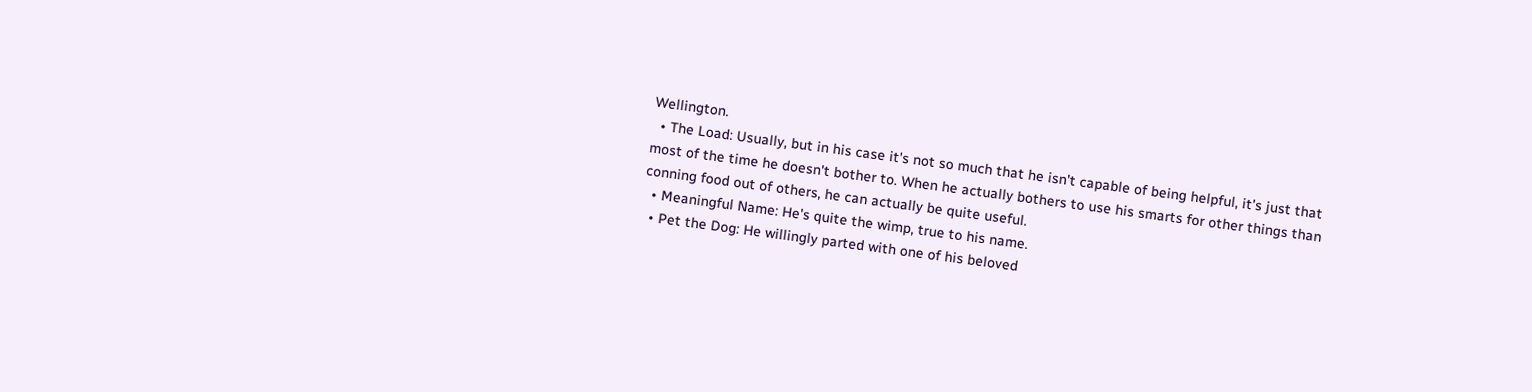Wellington.
  • The Load: Usually, but in his case it's not so much that he isn't capable of being helpful, it's just that most of the time he doesn't bother to. When he actually bothers to use his smarts for other things than conning food out of others, he can actually be quite useful.
  • Meaningful Name: He's quite the wimp, true to his name.
  • Pet the Dog: He willingly parted with one of his beloved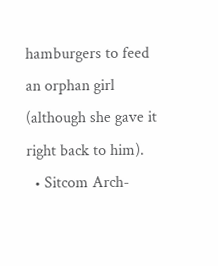hamburgers to feed an orphan girl (although she gave it right back to him).
  • Sitcom Arch-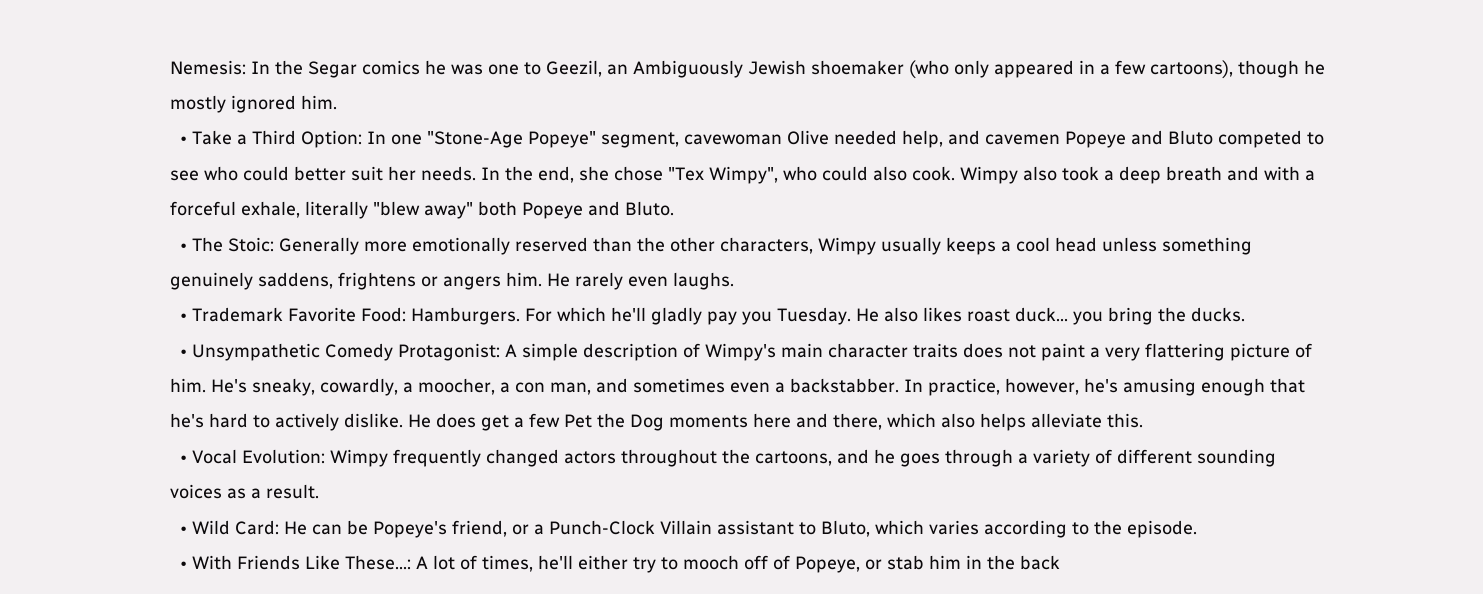Nemesis: In the Segar comics he was one to Geezil, an Ambiguously Jewish shoemaker (who only appeared in a few cartoons), though he mostly ignored him.
  • Take a Third Option: In one "Stone-Age Popeye" segment, cavewoman Olive needed help, and cavemen Popeye and Bluto competed to see who could better suit her needs. In the end, she chose "Tex Wimpy", who could also cook. Wimpy also took a deep breath and with a forceful exhale, literally "blew away" both Popeye and Bluto.
  • The Stoic: Generally more emotionally reserved than the other characters, Wimpy usually keeps a cool head unless something genuinely saddens, frightens or angers him. He rarely even laughs.
  • Trademark Favorite Food: Hamburgers. For which he'll gladly pay you Tuesday. He also likes roast duck... you bring the ducks.
  • Unsympathetic Comedy Protagonist: A simple description of Wimpy's main character traits does not paint a very flattering picture of him. He's sneaky, cowardly, a moocher, a con man, and sometimes even a backstabber. In practice, however, he's amusing enough that he's hard to actively dislike. He does get a few Pet the Dog moments here and there, which also helps alleviate this.
  • Vocal Evolution: Wimpy frequently changed actors throughout the cartoons, and he goes through a variety of different sounding voices as a result.
  • Wild Card: He can be Popeye's friend, or a Punch-Clock Villain assistant to Bluto, which varies according to the episode.
  • With Friends Like These...: A lot of times, he'll either try to mooch off of Popeye, or stab him in the back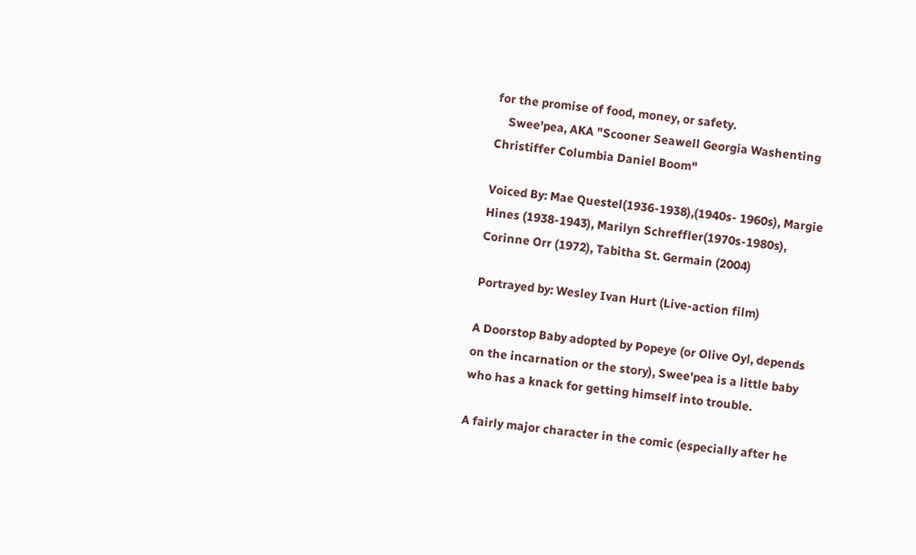for the promise of food, money, or safety.
    Swee'pea, AKA "Scooner Seawell Georgia Washenting Christiffer Columbia Daniel Boom"

Voiced By: Mae Questel(1936-1938),(1940s- 1960s), Margie Hines (1938-1943), Marilyn Schreffler(1970s-1980s), Corinne Orr (1972), Tabitha St. Germain (2004)

Portrayed by: Wesley Ivan Hurt (Live-action film)

A Doorstop Baby adopted by Popeye (or Olive Oyl, depends on the incarnation or the story), Swee'pea is a little baby who has a knack for getting himself into trouble.

A fairly major character in the comic (especially after he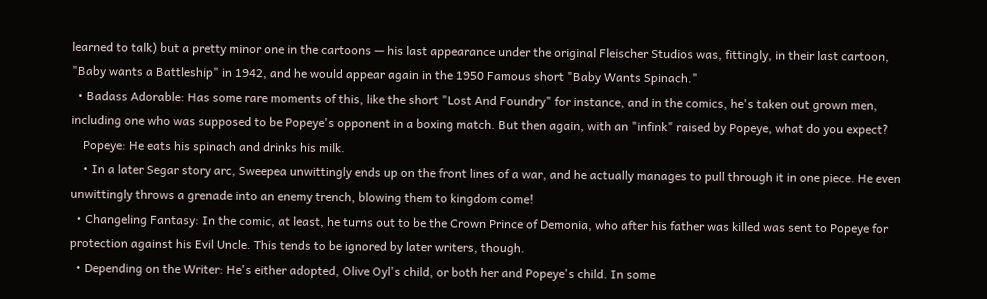learned to talk) but a pretty minor one in the cartoons — his last appearance under the original Fleischer Studios was, fittingly, in their last cartoon, "Baby wants a Battleship" in 1942, and he would appear again in the 1950 Famous short "Baby Wants Spinach."
  • Badass Adorable: Has some rare moments of this, like the short "Lost And Foundry" for instance, and in the comics, he's taken out grown men, including one who was supposed to be Popeye's opponent in a boxing match. But then again, with an "infink" raised by Popeye, what do you expect?
    Popeye: He eats his spinach and drinks his milk.
    • In a later Segar story arc, Sweepea unwittingly ends up on the front lines of a war, and he actually manages to pull through it in one piece. He even unwittingly throws a grenade into an enemy trench, blowing them to kingdom come!
  • Changeling Fantasy: In the comic, at least, he turns out to be the Crown Prince of Demonia, who after his father was killed was sent to Popeye for protection against his Evil Uncle. This tends to be ignored by later writers, though.
  • Depending on the Writer: He's either adopted, Olive Oyl's child, or both her and Popeye's child. In some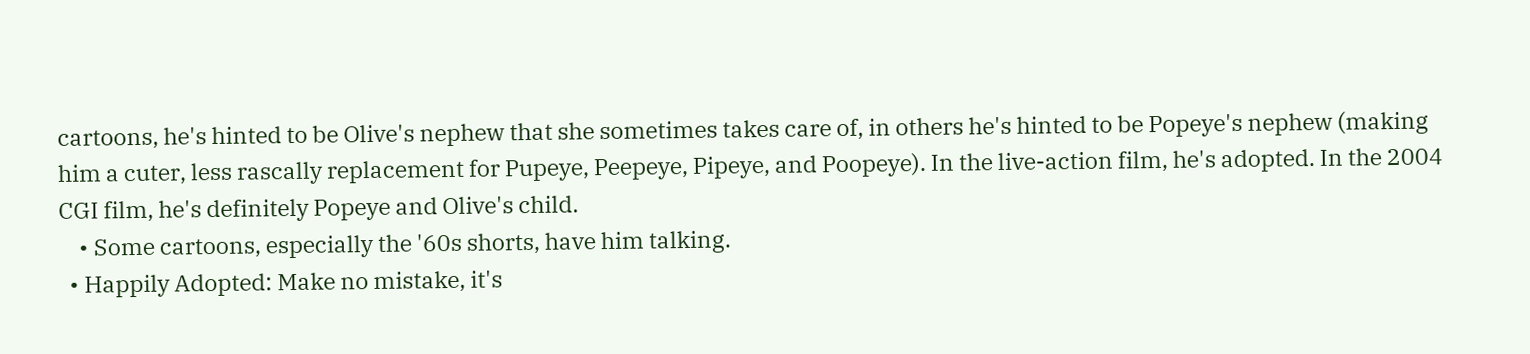cartoons, he's hinted to be Olive's nephew that she sometimes takes care of, in others he's hinted to be Popeye's nephew (making him a cuter, less rascally replacement for Pupeye, Peepeye, Pipeye, and Poopeye). In the live-action film, he's adopted. In the 2004 CGI film, he's definitely Popeye and Olive's child.
    • Some cartoons, especially the '60s shorts, have him talking.
  • Happily Adopted: Make no mistake, it's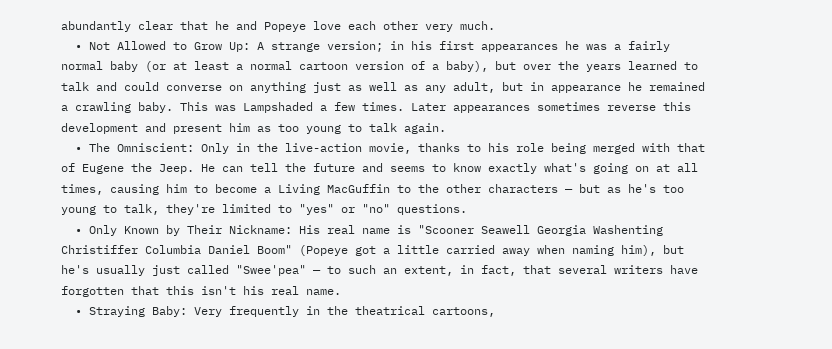abundantly clear that he and Popeye love each other very much.
  • Not Allowed to Grow Up: A strange version; in his first appearances he was a fairly normal baby (or at least a normal cartoon version of a baby), but over the years learned to talk and could converse on anything just as well as any adult, but in appearance he remained a crawling baby. This was Lampshaded a few times. Later appearances sometimes reverse this development and present him as too young to talk again.
  • The Omniscient: Only in the live-action movie, thanks to his role being merged with that of Eugene the Jeep. He can tell the future and seems to know exactly what's going on at all times, causing him to become a Living MacGuffin to the other characters — but as he's too young to talk, they're limited to "yes" or "no" questions.
  • Only Known by Their Nickname: His real name is "Scooner Seawell Georgia Washenting Christiffer Columbia Daniel Boom" (Popeye got a little carried away when naming him), but he's usually just called "Swee'pea" — to such an extent, in fact, that several writers have forgotten that this isn't his real name.
  • Straying Baby: Very frequently in the theatrical cartoons,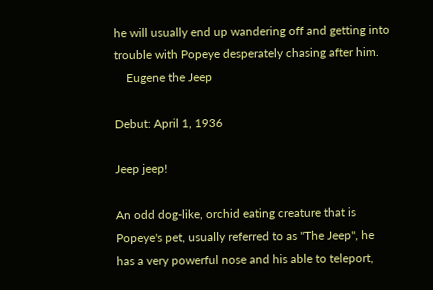he will usually end up wandering off and getting into trouble with Popeye desperately chasing after him.
    Eugene the Jeep

Debut: April 1, 1936

Jeep jeep!

An odd dog-like, orchid eating creature that is Popeye's pet, usually referred to as "The Jeep", he has a very powerful nose and his able to teleport,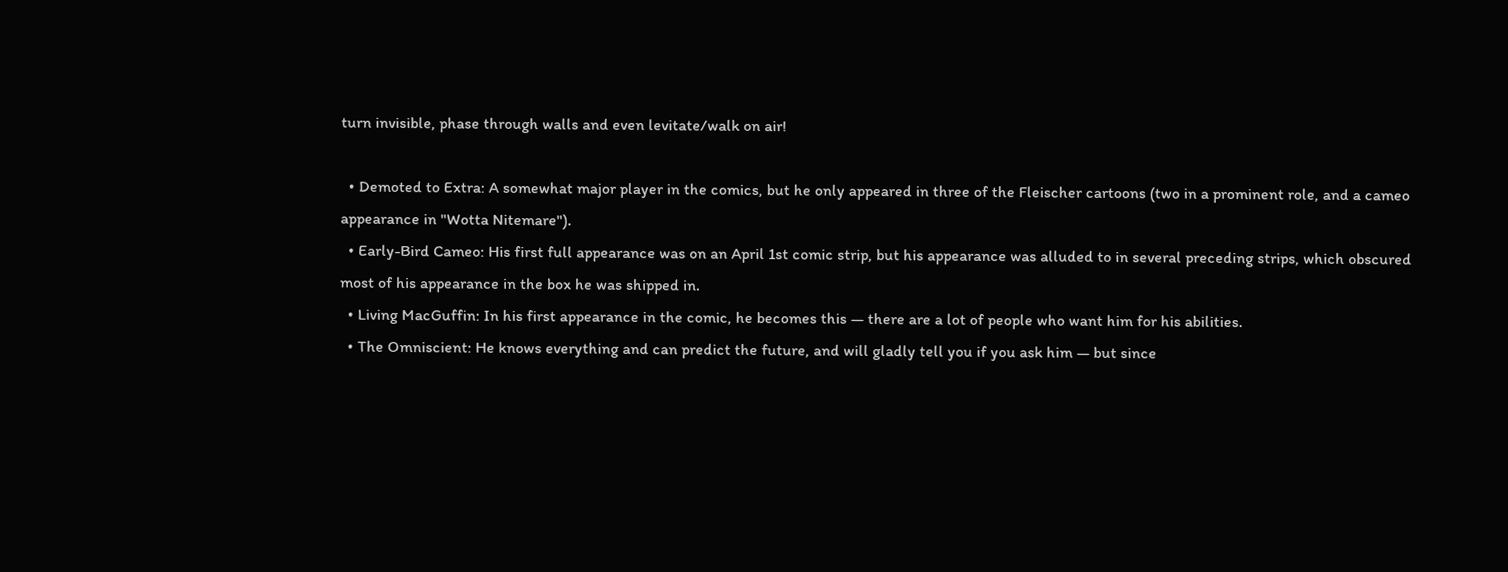turn invisible, phase through walls and even levitate/walk on air!

  • Demoted to Extra: A somewhat major player in the comics, but he only appeared in three of the Fleischer cartoons (two in a prominent role, and a cameo appearance in "Wotta Nitemare").
  • Early-Bird Cameo: His first full appearance was on an April 1st comic strip, but his appearance was alluded to in several preceding strips, which obscured most of his appearance in the box he was shipped in.
  • Living MacGuffin: In his first appearance in the comic, he becomes this — there are a lot of people who want him for his abilities.
  • The Omniscient: He knows everything and can predict the future, and will gladly tell you if you ask him — but since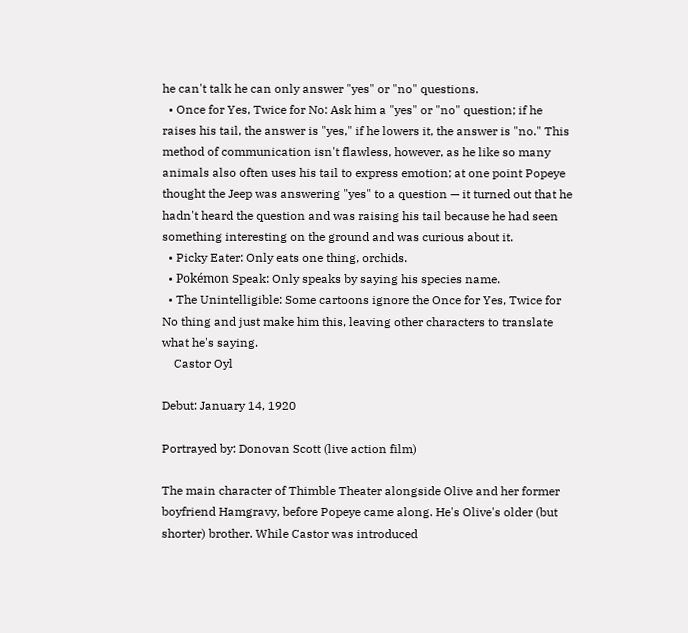he can't talk he can only answer "yes" or "no" questions.
  • Once for Yes, Twice for No: Ask him a "yes" or "no" question; if he raises his tail, the answer is "yes," if he lowers it, the answer is "no." This method of communication isn't flawless, however, as he like so many animals also often uses his tail to express emotion; at one point Popeye thought the Jeep was answering "yes" to a question — it turned out that he hadn't heard the question and was raising his tail because he had seen something interesting on the ground and was curious about it.
  • Picky Eater: Only eats one thing, orchids.
  • Pokémon Speak: Only speaks by saying his species name.
  • The Unintelligible: Some cartoons ignore the Once for Yes, Twice for No thing and just make him this, leaving other characters to translate what he's saying.
    Castor Oyl

Debut: January 14, 1920

Portrayed by: Donovan Scott (live action film)

The main character of Thimble Theater alongside Olive and her former boyfriend Hamgravy, before Popeye came along. He's Olive's older (but shorter) brother. While Castor was introduced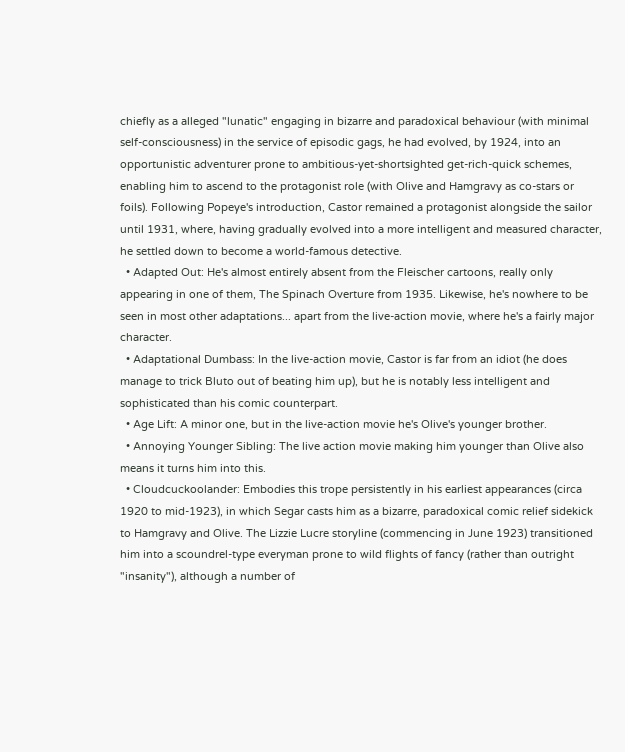chiefly as a alleged "lunatic" engaging in bizarre and paradoxical behaviour (with minimal self-consciousness) in the service of episodic gags, he had evolved, by 1924, into an opportunistic adventurer prone to ambitious-yet-shortsighted get-rich-quick schemes, enabling him to ascend to the protagonist role (with Olive and Hamgravy as co-stars or foils). Following Popeye's introduction, Castor remained a protagonist alongside the sailor until 1931, where, having gradually evolved into a more intelligent and measured character, he settled down to become a world-famous detective.
  • Adapted Out: He's almost entirely absent from the Fleischer cartoons, really only appearing in one of them, The Spinach Overture from 1935. Likewise, he's nowhere to be seen in most other adaptations... apart from the live-action movie, where he's a fairly major character.
  • Adaptational Dumbass: In the live-action movie, Castor is far from an idiot (he does manage to trick Bluto out of beating him up), but he is notably less intelligent and sophisticated than his comic counterpart.
  • Age Lift: A minor one, but in the live-action movie he's Olive's younger brother.
  • Annoying Younger Sibling: The live action movie making him younger than Olive also means it turns him into this.
  • Cloudcuckoolander: Embodies this trope persistently in his earliest appearances (circa 1920 to mid-1923), in which Segar casts him as a bizarre, paradoxical comic relief sidekick to Hamgravy and Olive. The Lizzie Lucre storyline (commencing in June 1923) transitioned him into a scoundrel-type everyman prone to wild flights of fancy (rather than outright "insanity"), although a number of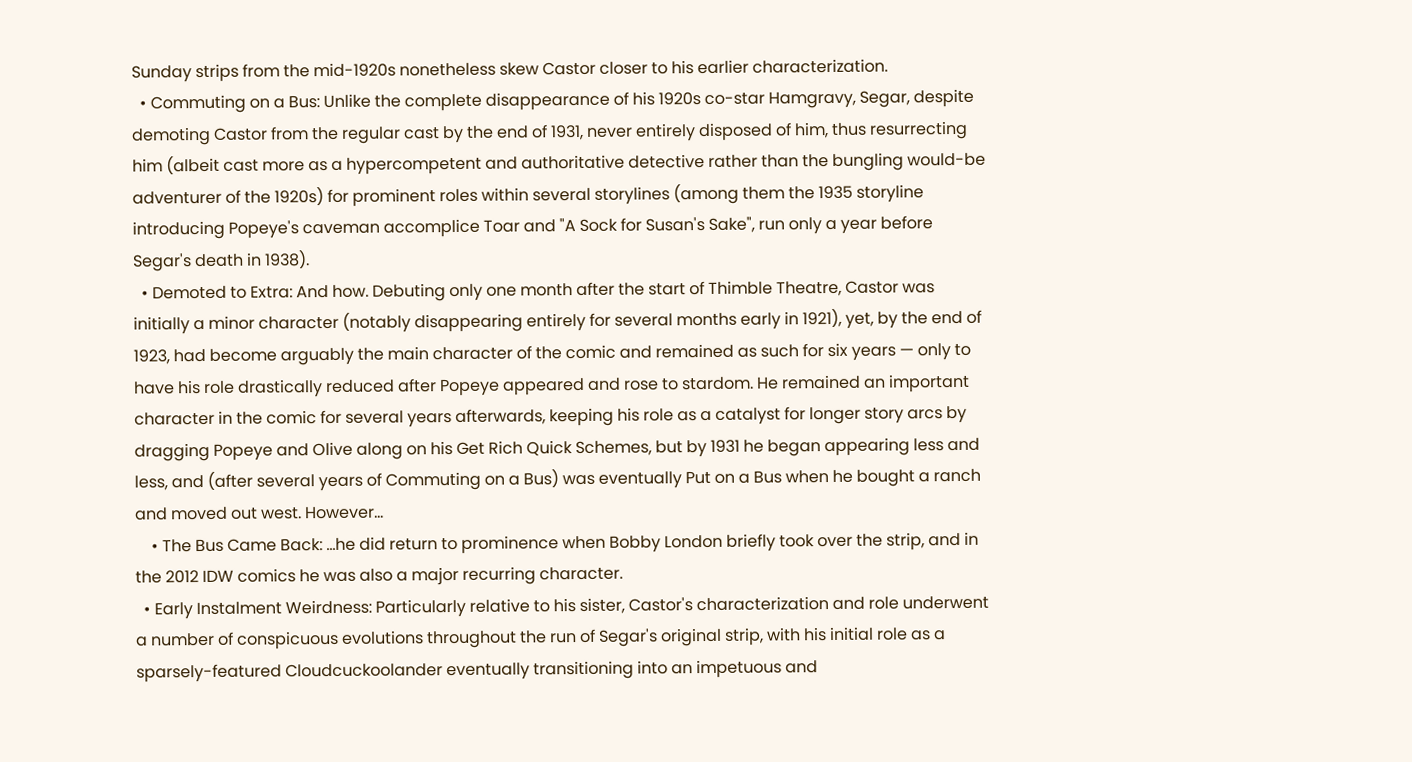Sunday strips from the mid-1920s nonetheless skew Castor closer to his earlier characterization.
  • Commuting on a Bus: Unlike the complete disappearance of his 1920s co-star Hamgravy, Segar, despite demoting Castor from the regular cast by the end of 1931, never entirely disposed of him, thus resurrecting him (albeit cast more as a hypercompetent and authoritative detective rather than the bungling would-be adventurer of the 1920s) for prominent roles within several storylines (among them the 1935 storyline introducing Popeye's caveman accomplice Toar and "A Sock for Susan's Sake", run only a year before Segar's death in 1938).
  • Demoted to Extra: And how. Debuting only one month after the start of Thimble Theatre, Castor was initially a minor character (notably disappearing entirely for several months early in 1921), yet, by the end of 1923, had become arguably the main character of the comic and remained as such for six years — only to have his role drastically reduced after Popeye appeared and rose to stardom. He remained an important character in the comic for several years afterwards, keeping his role as a catalyst for longer story arcs by dragging Popeye and Olive along on his Get Rich Quick Schemes, but by 1931 he began appearing less and less, and (after several years of Commuting on a Bus) was eventually Put on a Bus when he bought a ranch and moved out west. However...
    • The Bus Came Back: ...he did return to prominence when Bobby London briefly took over the strip, and in the 2012 IDW comics he was also a major recurring character.
  • Early Instalment Weirdness: Particularly relative to his sister, Castor's characterization and role underwent a number of conspicuous evolutions throughout the run of Segar's original strip, with his initial role as a sparsely-featured Cloudcuckoolander eventually transitioning into an impetuous and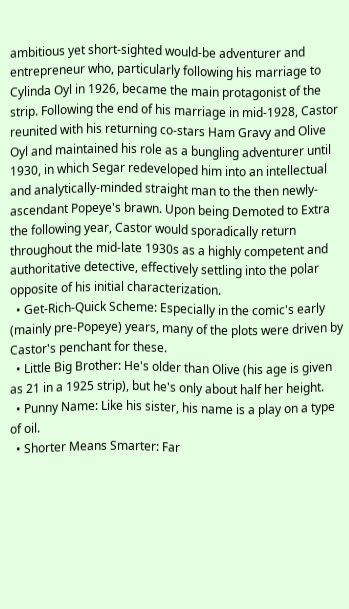ambitious yet short-sighted would-be adventurer and entrepreneur who, particularly following his marriage to Cylinda Oyl in 1926, became the main protagonist of the strip. Following the end of his marriage in mid-1928, Castor reunited with his returning co-stars Ham Gravy and Olive Oyl and maintained his role as a bungling adventurer until 1930, in which Segar redeveloped him into an intellectual and analytically-minded straight man to the then newly-ascendant Popeye's brawn. Upon being Demoted to Extra the following year, Castor would sporadically return throughout the mid-late 1930s as a highly competent and authoritative detective, effectively settling into the polar opposite of his initial characterization.
  • Get-Rich-Quick Scheme: Especially in the comic's early (mainly pre-Popeye) years, many of the plots were driven by Castor's penchant for these.
  • Little Big Brother: He's older than Olive (his age is given as 21 in a 1925 strip), but he's only about half her height.
  • Punny Name: Like his sister, his name is a play on a type of oil.
  • Shorter Means Smarter: Far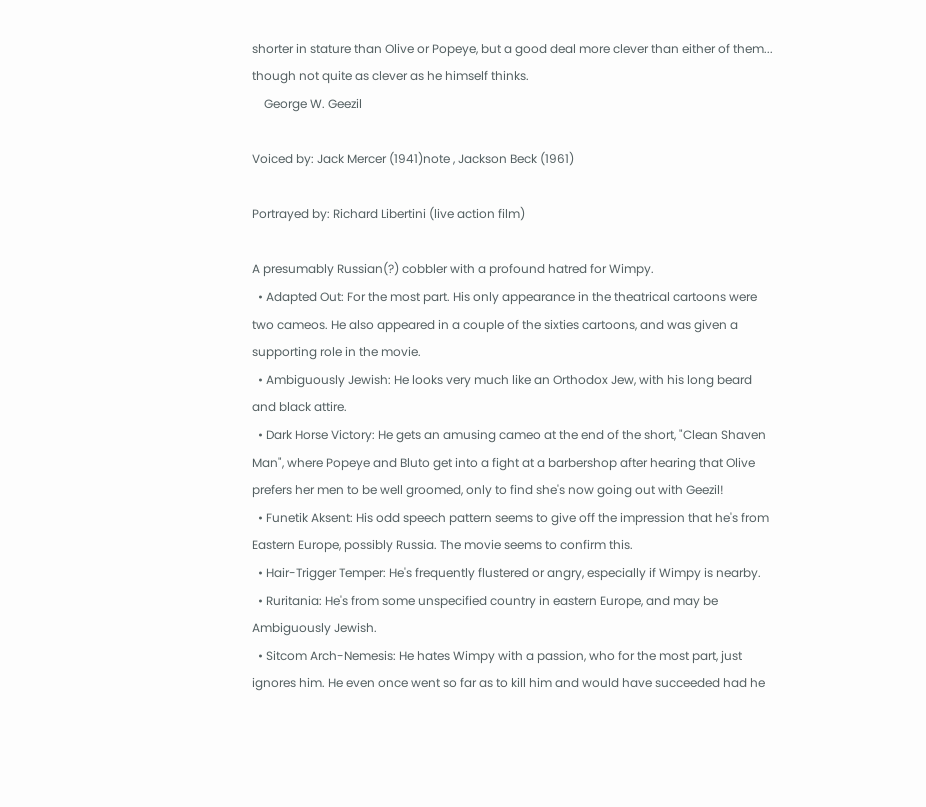shorter in stature than Olive or Popeye, but a good deal more clever than either of them... though not quite as clever as he himself thinks.
    George W. Geezil

Voiced by: Jack Mercer (1941)note , Jackson Beck (1961)

Portrayed by: Richard Libertini (live action film)

A presumably Russian(?) cobbler with a profound hatred for Wimpy.
  • Adapted Out: For the most part. His only appearance in the theatrical cartoons were two cameos. He also appeared in a couple of the sixties cartoons, and was given a supporting role in the movie.
  • Ambiguously Jewish: He looks very much like an Orthodox Jew, with his long beard and black attire.
  • Dark Horse Victory: He gets an amusing cameo at the end of the short, "Clean Shaven Man", where Popeye and Bluto get into a fight at a barbershop after hearing that Olive prefers her men to be well groomed, only to find she's now going out with Geezil!
  • Funetik Aksent: His odd speech pattern seems to give off the impression that he's from Eastern Europe, possibly Russia. The movie seems to confirm this.
  • Hair-Trigger Temper: He's frequently flustered or angry, especially if Wimpy is nearby.
  • Ruritania: He's from some unspecified country in eastern Europe, and may be Ambiguously Jewish.
  • Sitcom Arch-Nemesis: He hates Wimpy with a passion, who for the most part, just ignores him. He even once went so far as to kill him and would have succeeded had he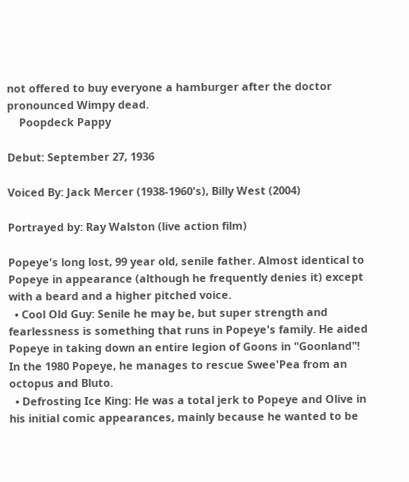not offered to buy everyone a hamburger after the doctor pronounced Wimpy dead.
    Poopdeck Pappy

Debut: September 27, 1936

Voiced By: Jack Mercer (1938-1960's), Billy West (2004)

Portrayed by: Ray Walston (live action film)

Popeye's long lost, 99 year old, senile father. Almost identical to Popeye in appearance (although he frequently denies it) except with a beard and a higher pitched voice.
  • Cool Old Guy: Senile he may be, but super strength and fearlessness is something that runs in Popeye's family. He aided Popeye in taking down an entire legion of Goons in "Goonland"! In the 1980 Popeye, he manages to rescue Swee'Pea from an octopus and Bluto.
  • Defrosting Ice King: He was a total jerk to Popeye and Olive in his initial comic appearances, mainly because he wanted to be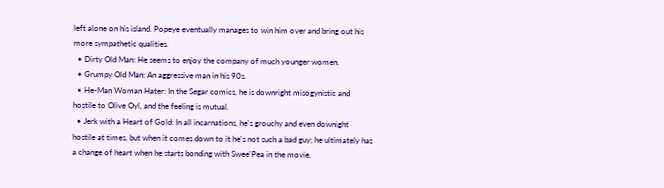left alone on his island. Popeye eventually manages to win him over and bring out his more sympathetic qualities.
  • Dirty Old Man: He seems to enjoy the company of much younger women.
  • Grumpy Old Man: An aggressive man in his 90s.
  • He-Man Woman Hater: In the Segar comics, he is downright misogynistic and hostile to Olive Oyl, and the feeling is mutual.
  • Jerk with a Heart of Gold: In all incarnations, he's grouchy and even downight hostile at times, but when it comes down to it he's not such a bad guy; he ultimately has a change of heart when he starts bonding with Swee'Pea in the movie.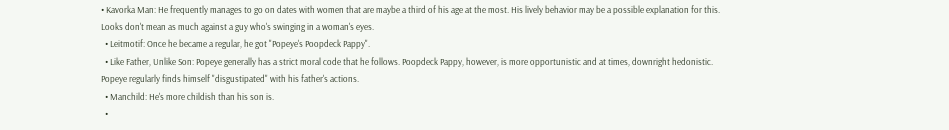• Kavorka Man: He frequently manages to go on dates with women that are maybe a third of his age at the most. His lively behavior may be a possible explanation for this. Looks don't mean as much against a guy who's swinging in a woman's eyes.
  • Leitmotif: Once he became a regular, he got "Popeye's Poopdeck Pappy".
  • Like Father, Unlike Son: Popeye generally has a strict moral code that he follows. Poopdeck Pappy, however, is more opportunistic and at times, downright hedonistic. Popeye regularly finds himself "disgustipated" with his father's actions.
  • Manchild: He's more childish than his son is.
  •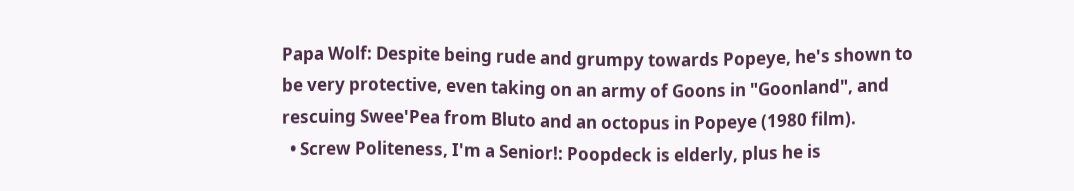Papa Wolf: Despite being rude and grumpy towards Popeye, he's shown to be very protective, even taking on an army of Goons in "Goonland", and rescuing Swee'Pea from Bluto and an octopus in Popeye (1980 film).
  • Screw Politeness, I'm a Senior!: Poopdeck is elderly, plus he is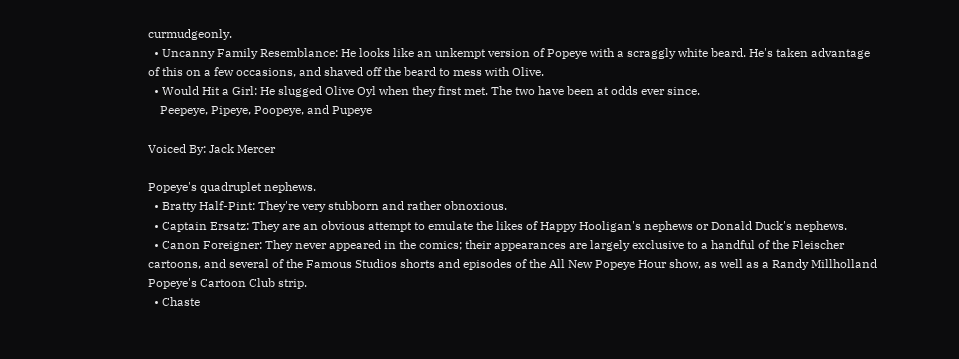curmudgeonly.
  • Uncanny Family Resemblance: He looks like an unkempt version of Popeye with a scraggly white beard. He's taken advantage of this on a few occasions, and shaved off the beard to mess with Olive.
  • Would Hit a Girl: He slugged Olive Oyl when they first met. The two have been at odds ever since.
    Peepeye, Pipeye, Poopeye, and Pupeye

Voiced By: Jack Mercer

Popeye's quadruplet nephews.
  • Bratty Half-Pint: They're very stubborn and rather obnoxious.
  • Captain Ersatz: They are an obvious attempt to emulate the likes of Happy Hooligan's nephews or Donald Duck's nephews.
  • Canon Foreigner: They never appeared in the comics; their appearances are largely exclusive to a handful of the Fleischer cartoons, and several of the Famous Studios shorts and episodes of the All New Popeye Hour show, as well as a Randy Millholland Popeye's Cartoon Club strip.
  • Chaste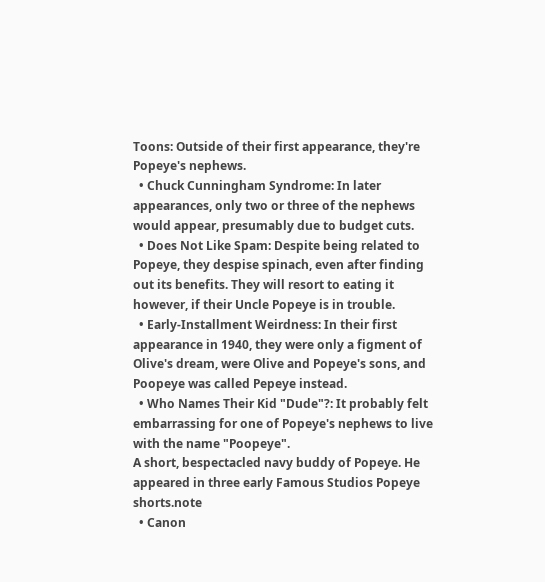Toons: Outside of their first appearance, they're Popeye's nephews.
  • Chuck Cunningham Syndrome: In later appearances, only two or three of the nephews would appear, presumably due to budget cuts.
  • Does Not Like Spam: Despite being related to Popeye, they despise spinach, even after finding out its benefits. They will resort to eating it however, if their Uncle Popeye is in trouble.
  • Early-Installment Weirdness: In their first appearance in 1940, they were only a figment of Olive's dream, were Olive and Popeye's sons, and Poopeye was called Pepeye instead.
  • Who Names Their Kid "Dude"?: It probably felt embarrassing for one of Popeye's nephews to live with the name "Poopeye".
A short, bespectacled navy buddy of Popeye. He appeared in three early Famous Studios Popeye shorts.note
  • Canon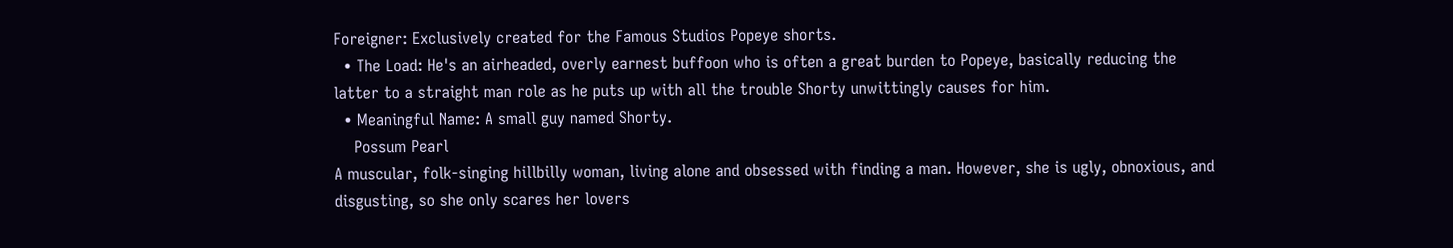Foreigner: Exclusively created for the Famous Studios Popeye shorts.
  • The Load: He's an airheaded, overly earnest buffoon who is often a great burden to Popeye, basically reducing the latter to a straight man role as he puts up with all the trouble Shorty unwittingly causes for him.
  • Meaningful Name: A small guy named Shorty.
    Possum Pearl
A muscular, folk-singing hillbilly woman, living alone and obsessed with finding a man. However, she is ugly, obnoxious, and disgusting, so she only scares her lovers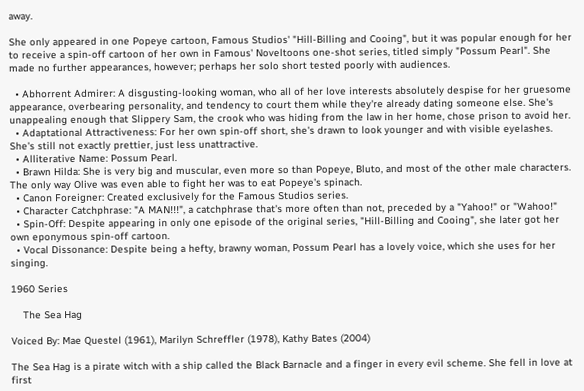away.

She only appeared in one Popeye cartoon, Famous Studios' "Hill-Billing and Cooing", but it was popular enough for her to receive a spin-off cartoon of her own in Famous' Noveltoons one-shot series, titled simply "Possum Pearl". She made no further appearances, however; perhaps her solo short tested poorly with audiences.

  • Abhorrent Admirer: A disgusting-looking woman, who all of her love interests absolutely despise for her gruesome appearance, overbearing personality, and tendency to court them while they're already dating someone else. She's unappealing enough that Slippery Sam, the crook who was hiding from the law in her home, chose prison to avoid her.
  • Adaptational Attractiveness: For her own spin-off short, she's drawn to look younger and with visible eyelashes. She's still not exactly prettier, just less unattractive.
  • Alliterative Name: Possum Pearl.
  • Brawn Hilda: She is very big and muscular, even more so than Popeye, Bluto, and most of the other male characters. The only way Olive was even able to fight her was to eat Popeye's spinach.
  • Canon Foreigner: Created exclusively for the Famous Studios series.
  • Character Catchphrase: "A MAN!!!", a catchphrase that's more often than not, preceded by a "Yahoo!" or "Wahoo!"
  • Spin-Off: Despite appearing in only one episode of the original series, "Hill-Billing and Cooing", she later got her own eponymous spin-off cartoon.
  • Vocal Dissonance: Despite being a hefty, brawny woman, Possum Pearl has a lovely voice, which she uses for her singing.

1960 Series

    The Sea Hag

Voiced By: Mae Questel (1961), Marilyn Schreffler (1978), Kathy Bates (2004)

The Sea Hag is a pirate witch with a ship called the Black Barnacle and a finger in every evil scheme. She fell in love at first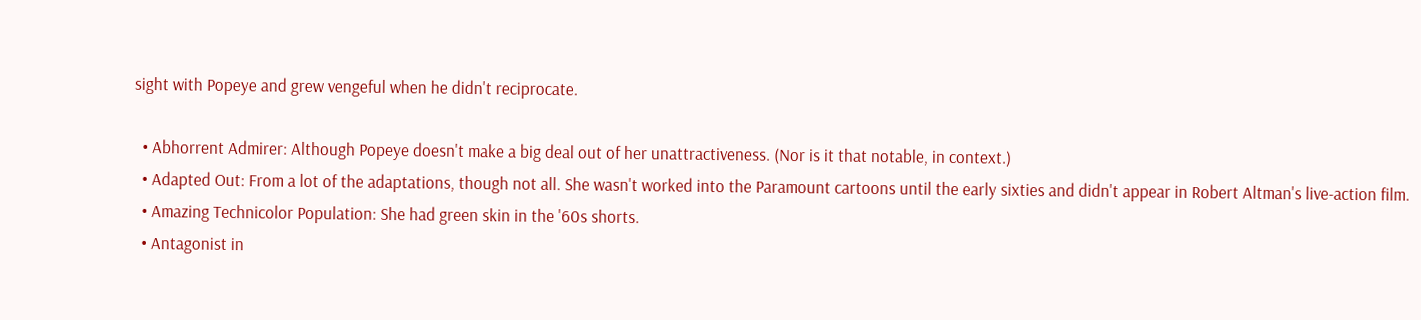sight with Popeye and grew vengeful when he didn't reciprocate.

  • Abhorrent Admirer: Although Popeye doesn't make a big deal out of her unattractiveness. (Nor is it that notable, in context.)
  • Adapted Out: From a lot of the adaptations, though not all. She wasn't worked into the Paramount cartoons until the early sixties and didn't appear in Robert Altman's live-action film.
  • Amazing Technicolor Population: She had green skin in the '60s shorts.
  • Antagonist in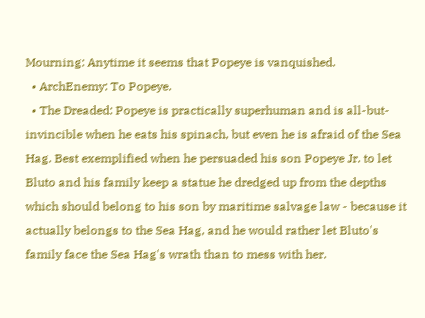Mourning: Anytime it seems that Popeye is vanquished.
  • ArchEnemy: To Popeye.
  • The Dreaded: Popeye is practically superhuman and is all-but-invincible when he eats his spinach, but even he is afraid of the Sea Hag. Best exemplified when he persuaded his son Popeye Jr. to let Bluto and his family keep a statue he dredged up from the depths which should belong to his son by maritime salvage law - because it actually belongs to the Sea Hag, and he would rather let Bluto's family face the Sea Hag's wrath than to mess with her.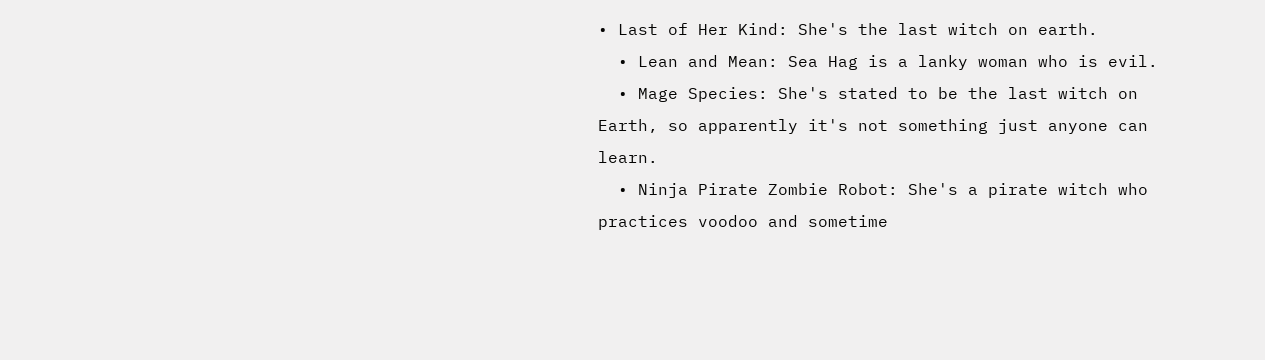• Last of Her Kind: She's the last witch on earth.
  • Lean and Mean: Sea Hag is a lanky woman who is evil.
  • Mage Species: She's stated to be the last witch on Earth, so apparently it's not something just anyone can learn.
  • Ninja Pirate Zombie Robot: She's a pirate witch who practices voodoo and sometime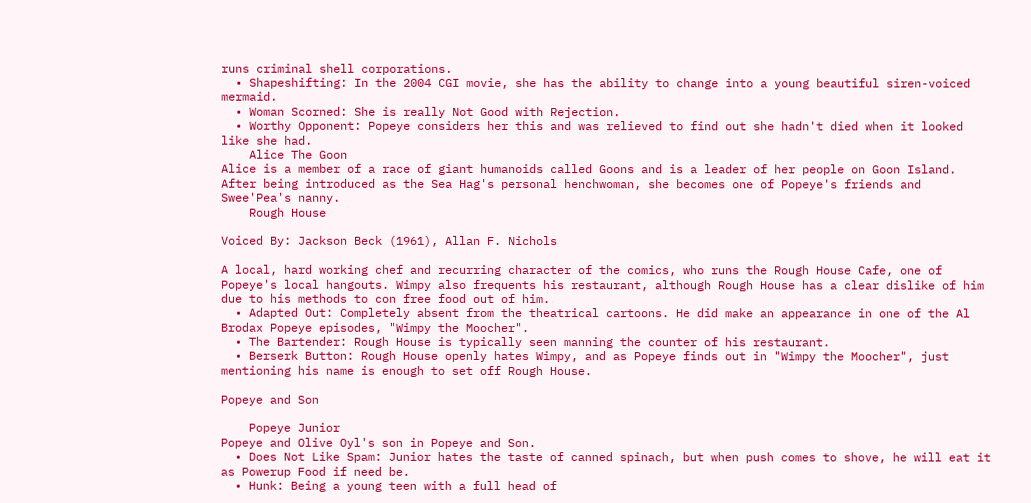runs criminal shell corporations.
  • Shapeshifting: In the 2004 CGI movie, she has the ability to change into a young beautiful siren-voiced mermaid.
  • Woman Scorned: She is really Not Good with Rejection.
  • Worthy Opponent: Popeye considers her this and was relieved to find out she hadn't died when it looked like she had.
    Alice The Goon
Alice is a member of a race of giant humanoids called Goons and is a leader of her people on Goon Island. After being introduced as the Sea Hag's personal henchwoman, she becomes one of Popeye's friends and Swee'Pea's nanny.
    Rough House

Voiced By: Jackson Beck (1961), Allan F. Nichols

A local, hard working chef and recurring character of the comics, who runs the Rough House Cafe, one of Popeye's local hangouts. Wimpy also frequents his restaurant, although Rough House has a clear dislike of him due to his methods to con free food out of him.
  • Adapted Out: Completely absent from the theatrical cartoons. He did make an appearance in one of the Al Brodax Popeye episodes, "Wimpy the Moocher".
  • The Bartender: Rough House is typically seen manning the counter of his restaurant.
  • Berserk Button: Rough House openly hates Wimpy, and as Popeye finds out in "Wimpy the Moocher", just mentioning his name is enough to set off Rough House.

Popeye and Son

    Popeye Junior
Popeye and Olive Oyl's son in Popeye and Son.
  • Does Not Like Spam: Junior hates the taste of canned spinach, but when push comes to shove, he will eat it as Powerup Food if need be.
  • Hunk: Being a young teen with a full head of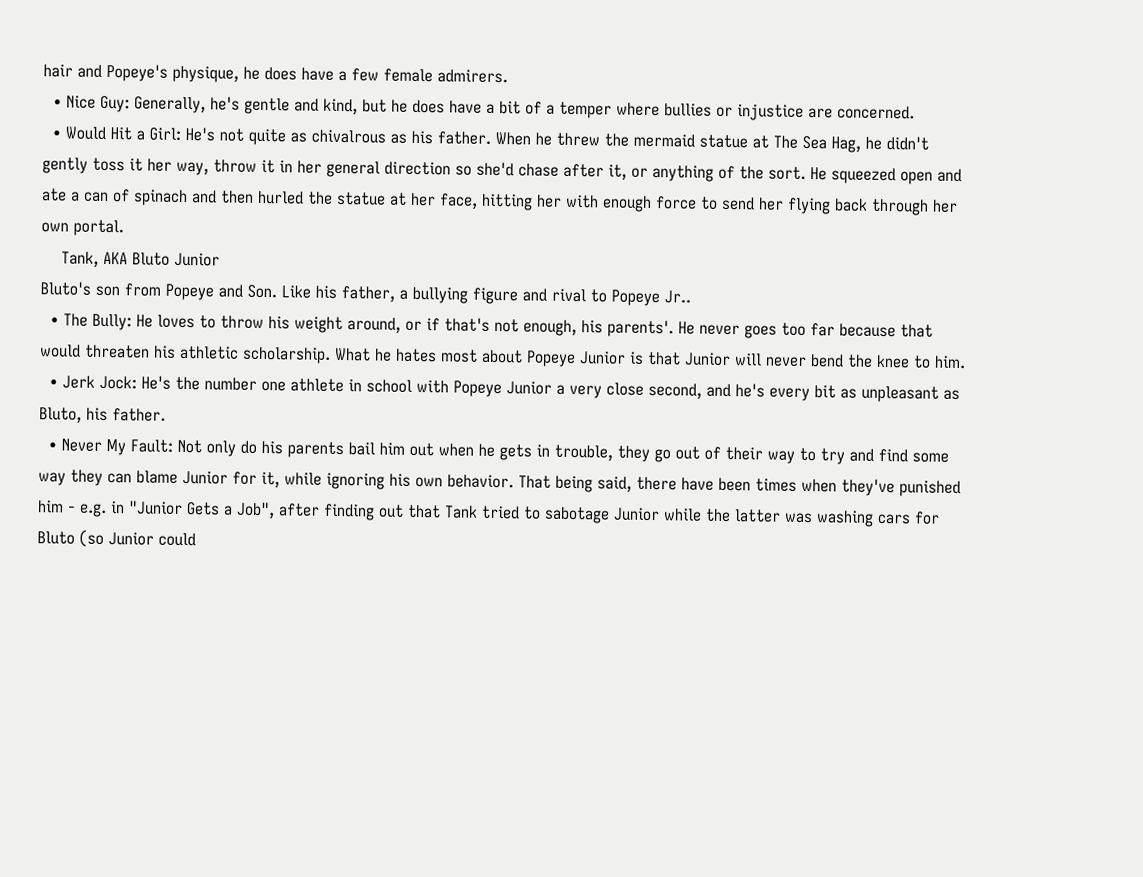hair and Popeye's physique, he does have a few female admirers.
  • Nice Guy: Generally, he's gentle and kind, but he does have a bit of a temper where bullies or injustice are concerned.
  • Would Hit a Girl: He's not quite as chivalrous as his father. When he threw the mermaid statue at The Sea Hag, he didn't gently toss it her way, throw it in her general direction so she'd chase after it, or anything of the sort. He squeezed open and ate a can of spinach and then hurled the statue at her face, hitting her with enough force to send her flying back through her own portal.
    Tank, AKA Bluto Junior
Bluto's son from Popeye and Son. Like his father, a bullying figure and rival to Popeye Jr..
  • The Bully: He loves to throw his weight around, or if that's not enough, his parents'. He never goes too far because that would threaten his athletic scholarship. What he hates most about Popeye Junior is that Junior will never bend the knee to him.
  • Jerk Jock: He's the number one athlete in school with Popeye Junior a very close second, and he's every bit as unpleasant as Bluto, his father.
  • Never My Fault: Not only do his parents bail him out when he gets in trouble, they go out of their way to try and find some way they can blame Junior for it, while ignoring his own behavior. That being said, there have been times when they've punished him - e.g. in "Junior Gets a Job", after finding out that Tank tried to sabotage Junior while the latter was washing cars for Bluto (so Junior could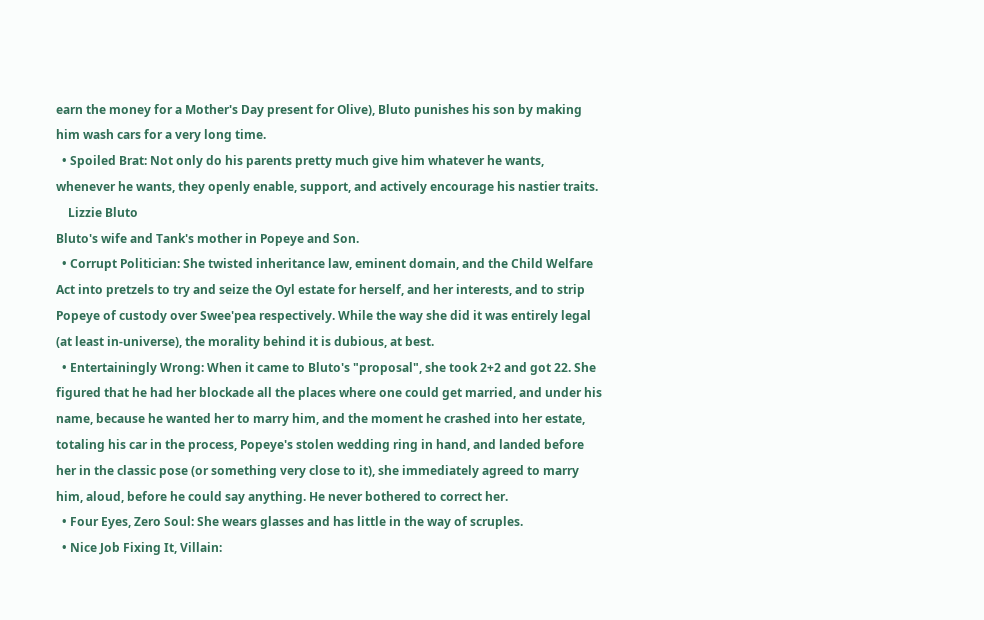earn the money for a Mother's Day present for Olive), Bluto punishes his son by making him wash cars for a very long time.
  • Spoiled Brat: Not only do his parents pretty much give him whatever he wants, whenever he wants, they openly enable, support, and actively encourage his nastier traits.
    Lizzie Bluto
Bluto's wife and Tank's mother in Popeye and Son.
  • Corrupt Politician: She twisted inheritance law, eminent domain, and the Child Welfare Act into pretzels to try and seize the Oyl estate for herself, and her interests, and to strip Popeye of custody over Swee'pea respectively. While the way she did it was entirely legal (at least in-universe), the morality behind it is dubious, at best.
  • Entertainingly Wrong: When it came to Bluto's "proposal", she took 2+2 and got 22. She figured that he had her blockade all the places where one could get married, and under his name, because he wanted her to marry him, and the moment he crashed into her estate, totaling his car in the process, Popeye's stolen wedding ring in hand, and landed before her in the classic pose (or something very close to it), she immediately agreed to marry him, aloud, before he could say anything. He never bothered to correct her.
  • Four Eyes, Zero Soul: She wears glasses and has little in the way of scruples.
  • Nice Job Fixing It, Villain: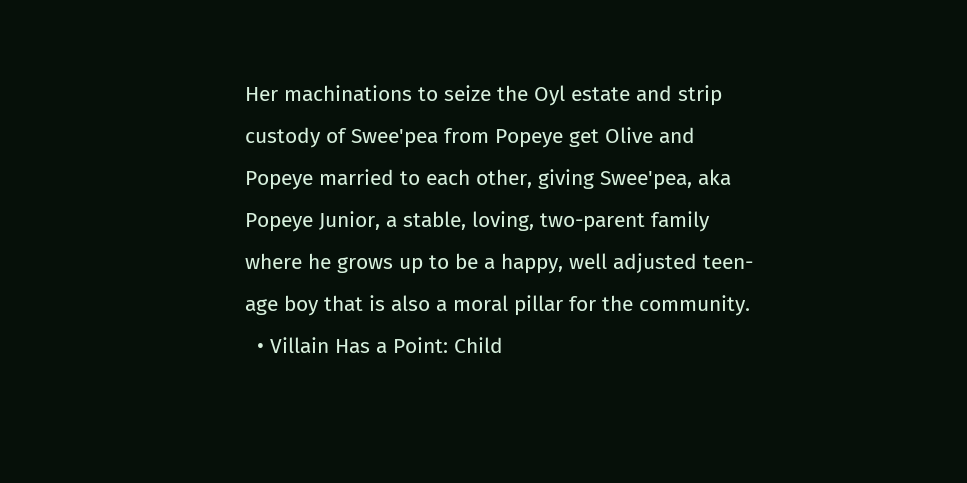Her machinations to seize the Oyl estate and strip custody of Swee'pea from Popeye get Olive and Popeye married to each other, giving Swee'pea, aka Popeye Junior, a stable, loving, two-parent family where he grows up to be a happy, well adjusted teen-age boy that is also a moral pillar for the community.
  • Villain Has a Point: Child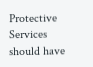Protective Services should have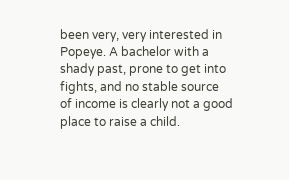been very, very interested in Popeye. A bachelor with a shady past, prone to get into fights, and no stable source of income is clearly not a good place to raise a child.